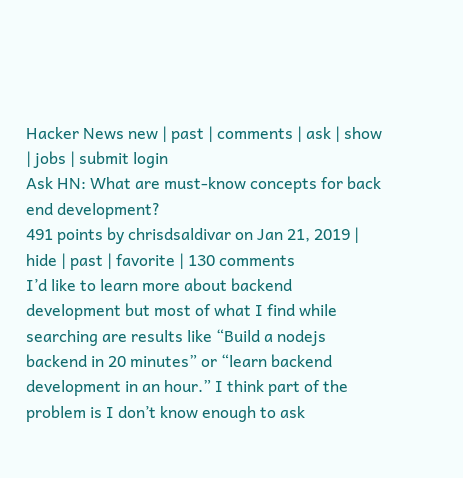Hacker News new | past | comments | ask | show | jobs | submit login
Ask HN: What are must-know concepts for back end development?
491 points by chrisdsaldivar on Jan 21, 2019 | hide | past | favorite | 130 comments
I’d like to learn more about backend development but most of what I find while searching are results like “Build a nodejs backend in 20 minutes” or “learn backend development in an hour.” I think part of the problem is I don’t know enough to ask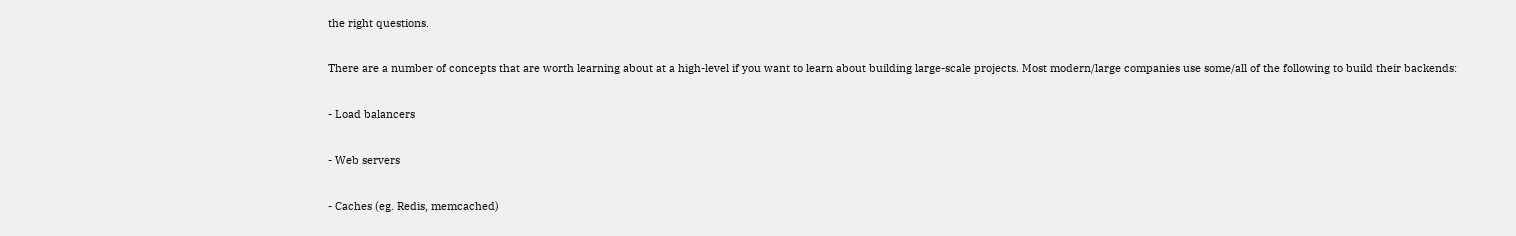the right questions.

There are a number of concepts that are worth learning about at a high-level if you want to learn about building large-scale projects. Most modern/large companies use some/all of the following to build their backends:

- Load balancers

- Web servers

- Caches (eg. Redis, memcached)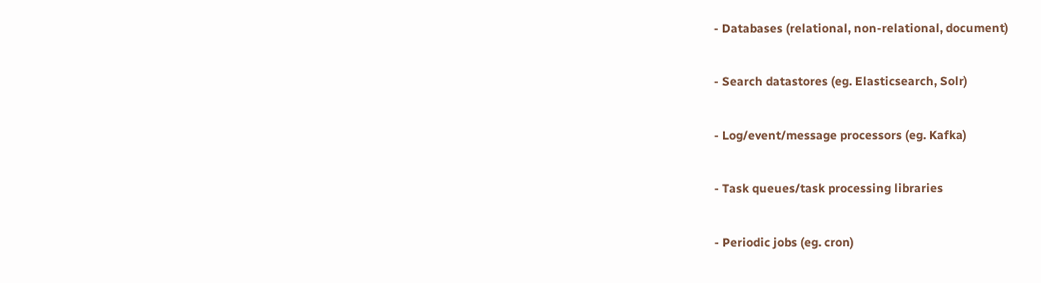- Databases (relational, non-relational, document)

- Search datastores (eg. Elasticsearch, Solr)

- Log/event/message processors (eg. Kafka)

- Task queues/task processing libraries

- Periodic jobs (eg. cron)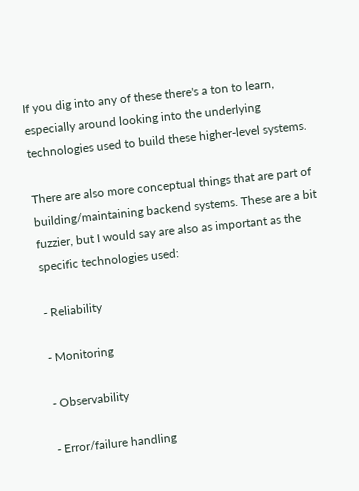If you dig into any of these there's a ton to learn, especially around looking into the underlying technologies used to build these higher-level systems.

There are also more conceptual things that are part of building/maintaining backend systems. These are a bit fuzzier, but I would say are also as important as the specific technologies used:

- Reliability

- Monitoring

- Observability

- Error/failure handling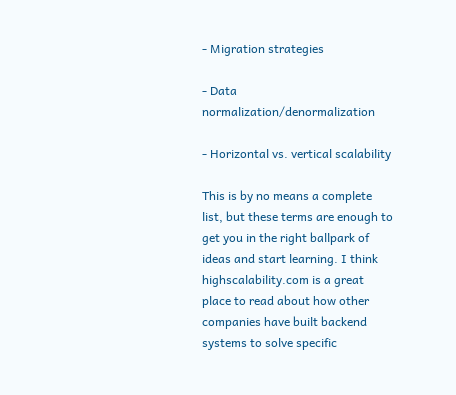- Migration strategies

- Data normalization/denormalization

- Horizontal vs. vertical scalability

This is by no means a complete list, but these terms are enough to get you in the right ballpark of ideas and start learning. I think highscalability.com is a great place to read about how other companies have built backend systems to solve specific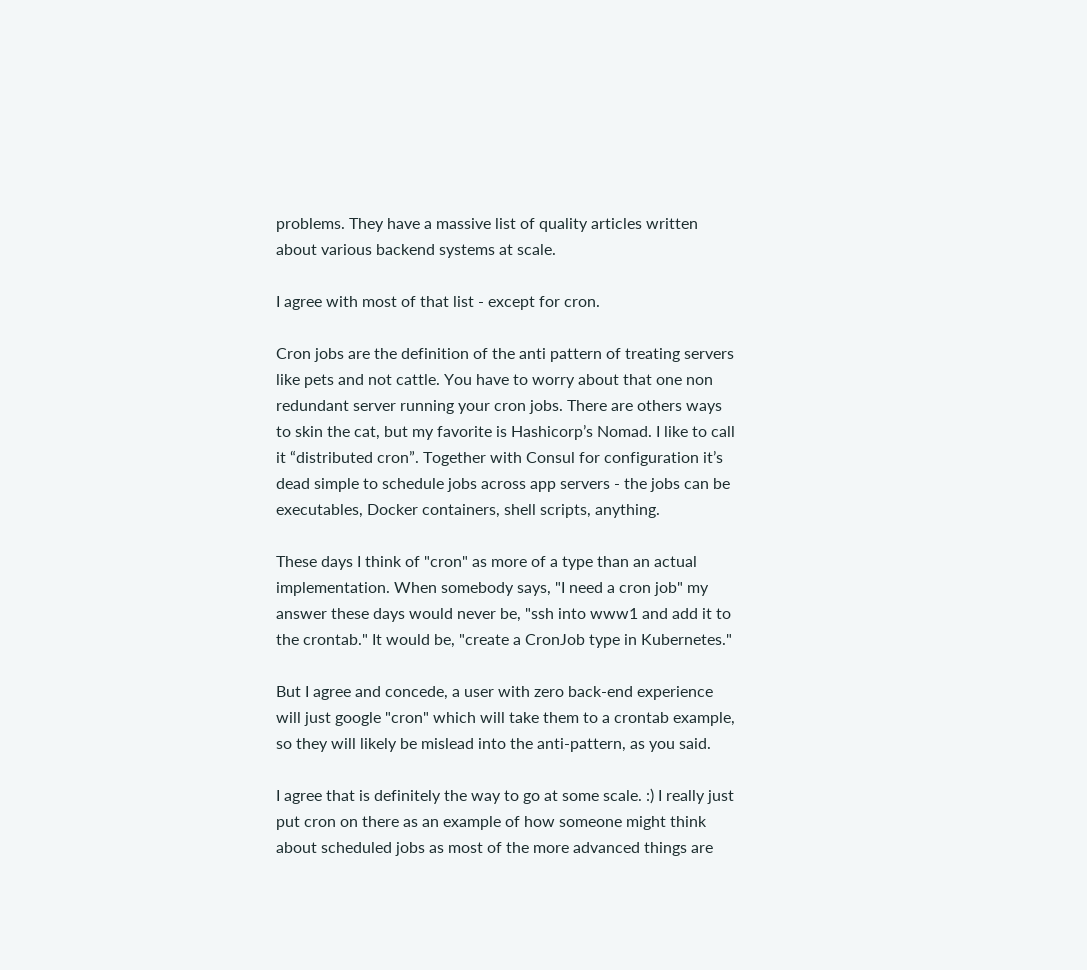problems. They have a massive list of quality articles written about various backend systems at scale.

I agree with most of that list - except for cron.

Cron jobs are the definition of the anti pattern of treating servers like pets and not cattle. You have to worry about that one non redundant server running your cron jobs. There are others ways to skin the cat, but my favorite is Hashicorp’s Nomad. I like to call it “distributed cron”. Together with Consul for configuration it’s dead simple to schedule jobs across app servers - the jobs can be executables, Docker containers, shell scripts, anything.

These days I think of "cron" as more of a type than an actual implementation. When somebody says, "I need a cron job" my answer these days would never be, "ssh into www1 and add it to the crontab." It would be, "create a CronJob type in Kubernetes."

But I agree and concede, a user with zero back-end experience will just google "cron" which will take them to a crontab example, so they will likely be mislead into the anti-pattern, as you said.

I agree that is definitely the way to go at some scale. :) I really just put cron on there as an example of how someone might think about scheduled jobs as most of the more advanced things are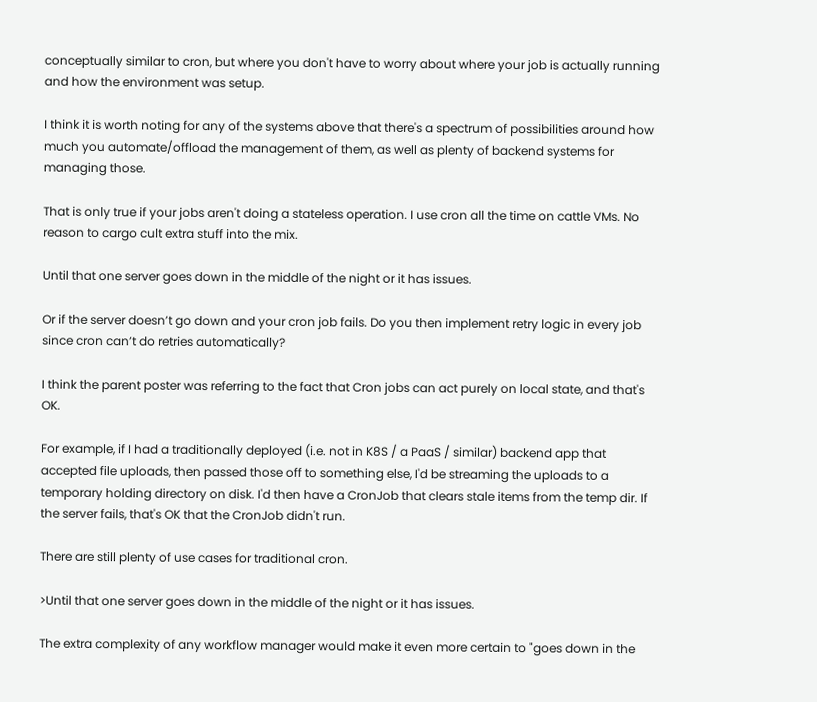conceptually similar to cron, but where you don't have to worry about where your job is actually running and how the environment was setup.

I think it is worth noting for any of the systems above that there's a spectrum of possibilities around how much you automate/offload the management of them, as well as plenty of backend systems for managing those.

That is only true if your jobs aren't doing a stateless operation. I use cron all the time on cattle VMs. No reason to cargo cult extra stuff into the mix.

Until that one server goes down in the middle of the night or it has issues.

Or if the server doesn’t go down and your cron job fails. Do you then implement retry logic in every job since cron can’t do retries automatically?

I think the parent poster was referring to the fact that Cron jobs can act purely on local state, and that's OK.

For example, if I had a traditionally deployed (i.e. not in K8S / a PaaS / similar) backend app that accepted file uploads, then passed those off to something else, I'd be streaming the uploads to a temporary holding directory on disk. I'd then have a CronJob that clears stale items from the temp dir. If the server fails, that's OK that the CronJob didn't run.

There are still plenty of use cases for traditional cron.

>Until that one server goes down in the middle of the night or it has issues.

The extra complexity of any workflow manager would make it even more certain to "goes down in the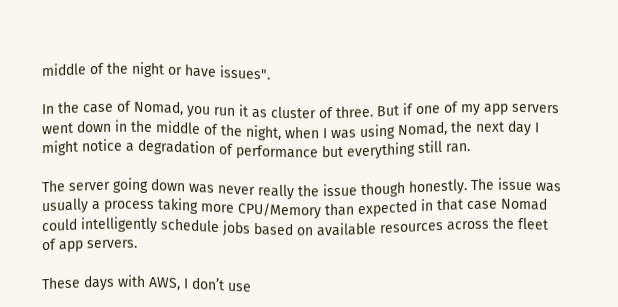middle of the night or have issues".

In the case of Nomad, you run it as cluster of three. But if one of my app servers went down in the middle of the night, when I was using Nomad, the next day I might notice a degradation of performance but everything still ran.

The server going down was never really the issue though honestly. The issue was usually a process taking more CPU/Memory than expected in that case Nomad could intelligently schedule jobs based on available resources across the fleet of app servers.

These days with AWS, I don’t use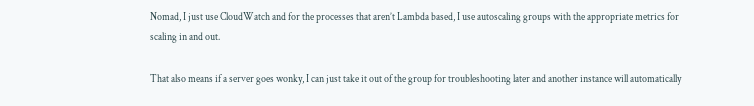Nomad, I just use CloudWatch and for the processes that aren’t Lambda based, I use autoscaling groups with the appropriate metrics for scaling in and out.

That also means if a server goes wonky, I can just take it out of the group for troubleshooting later and another instance will automatically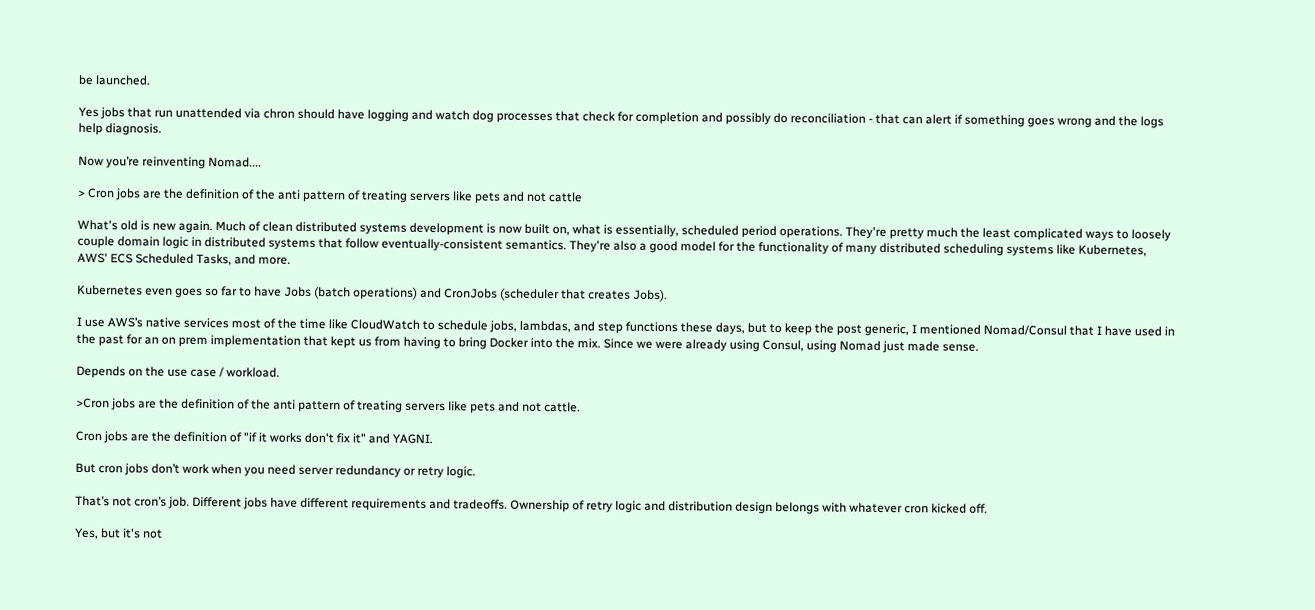be launched.

Yes jobs that run unattended via chron should have logging and watch dog processes that check for completion and possibly do reconciliation - that can alert if something goes wrong and the logs help diagnosis.

Now you’re reinventing Nomad....

> Cron jobs are the definition of the anti pattern of treating servers like pets and not cattle

What's old is new again. Much of clean distributed systems development is now built on, what is essentially, scheduled period operations. They're pretty much the least complicated ways to loosely couple domain logic in distributed systems that follow eventually-consistent semantics. They're also a good model for the functionality of many distributed scheduling systems like Kubernetes, AWS' ECS Scheduled Tasks, and more.

Kubernetes even goes so far to have Jobs (batch operations) and CronJobs (scheduler that creates Jobs).

I use AWS’s native services most of the time like CloudWatch to schedule jobs, lambdas, and step functions these days, but to keep the post generic, I mentioned Nomad/Consul that I have used in the past for an on prem implementation that kept us from having to bring Docker into the mix. Since we were already using Consul, using Nomad just made sense.

Depends on the use case / workload.

>Cron jobs are the definition of the anti pattern of treating servers like pets and not cattle.

Cron jobs are the definition of "if it works don't fix it" and YAGNI.

But cron jobs don’t work when you need server redundancy or retry logic.

That’s not cron’s job. Different jobs have different requirements and tradeoffs. Ownership of retry logic and distribution design belongs with whatever cron kicked off.

Yes, but it's not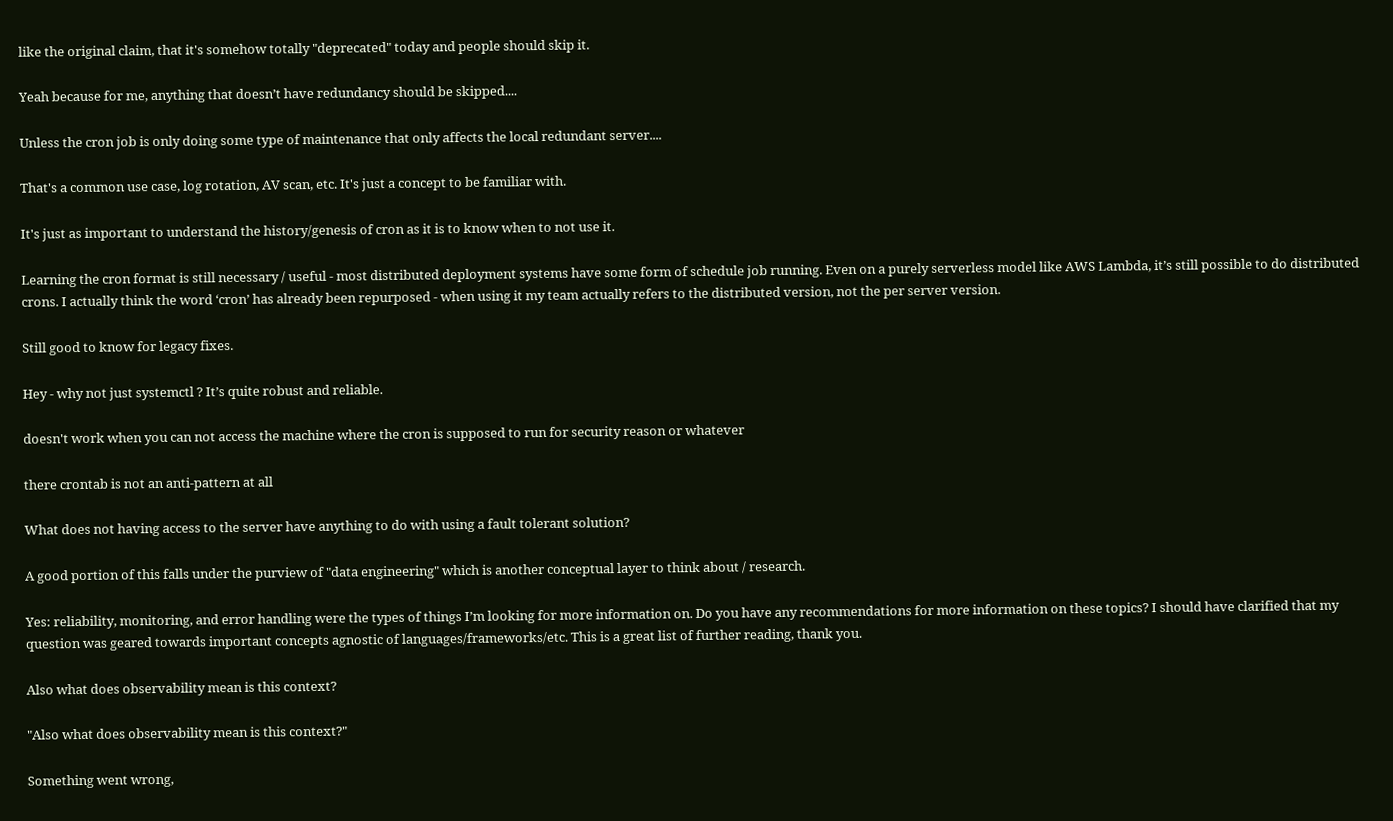like the original claim, that it's somehow totally "deprecated" today and people should skip it.

Yeah because for me, anything that doesn’t have redundancy should be skipped....

Unless the cron job is only doing some type of maintenance that only affects the local redundant server....

That's a common use case, log rotation, AV scan, etc. It's just a concept to be familiar with.

It's just as important to understand the history/genesis of cron as it is to know when to not use it.

Learning the cron format is still necessary / useful - most distributed deployment systems have some form of schedule job running. Even on a purely serverless model like AWS Lambda, it’s still possible to do distributed crons. I actually think the word ‘cron’ has already been repurposed - when using it my team actually refers to the distributed version, not the per server version.

Still good to know for legacy fixes.

Hey - why not just systemctl ? It’s quite robust and reliable.

doesn't work when you can not access the machine where the cron is supposed to run for security reason or whatever

there crontab is not an anti-pattern at all

What does not having access to the server have anything to do with using a fault tolerant solution?

A good portion of this falls under the purview of "data engineering" which is another conceptual layer to think about / research.

Yes: reliability, monitoring, and error handling were the types of things I’m looking for more information on. Do you have any recommendations for more information on these topics? I should have clarified that my question was geared towards important concepts agnostic of languages/frameworks/etc. This is a great list of further reading, thank you.

Also what does observability mean is this context?

"Also what does observability mean is this context?"

Something went wrong,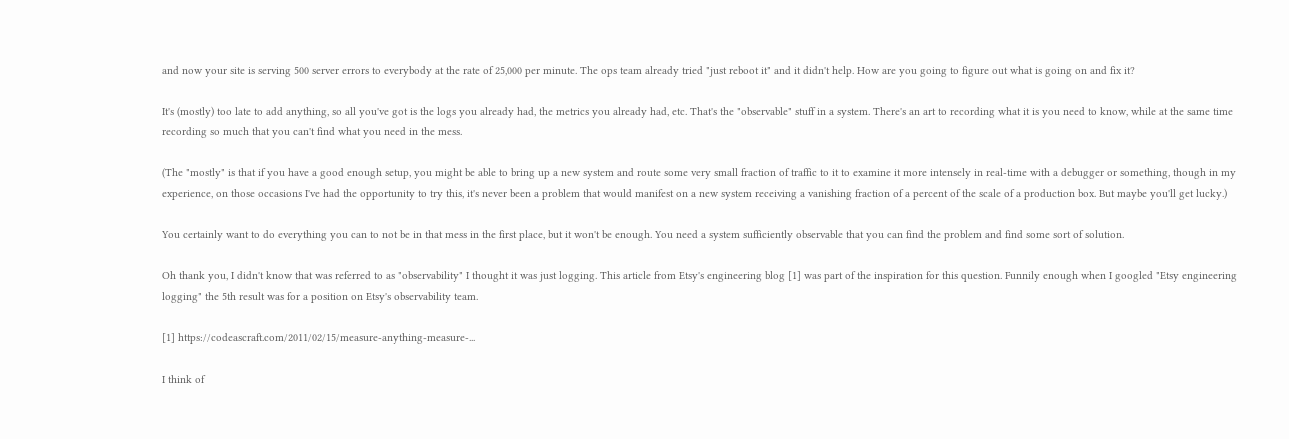and now your site is serving 500 server errors to everybody at the rate of 25,000 per minute. The ops team already tried "just reboot it" and it didn't help. How are you going to figure out what is going on and fix it?

It's (mostly) too late to add anything, so all you've got is the logs you already had, the metrics you already had, etc. That's the "observable" stuff in a system. There's an art to recording what it is you need to know, while at the same time recording so much that you can't find what you need in the mess.

(The "mostly" is that if you have a good enough setup, you might be able to bring up a new system and route some very small fraction of traffic to it to examine it more intensely in real-time with a debugger or something, though in my experience, on those occasions I've had the opportunity to try this, it's never been a problem that would manifest on a new system receiving a vanishing fraction of a percent of the scale of a production box. But maybe you'll get lucky.)

You certainly want to do everything you can to not be in that mess in the first place, but it won't be enough. You need a system sufficiently observable that you can find the problem and find some sort of solution.

Oh thank you, I didn't know that was referred to as "observability" I thought it was just logging. This article from Etsy's engineering blog [1] was part of the inspiration for this question. Funnily enough when I googled "Etsy engineering logging" the 5th result was for a position on Etsy's observability team.

[1] https://codeascraft.com/2011/02/15/measure-anything-measure-...

I think of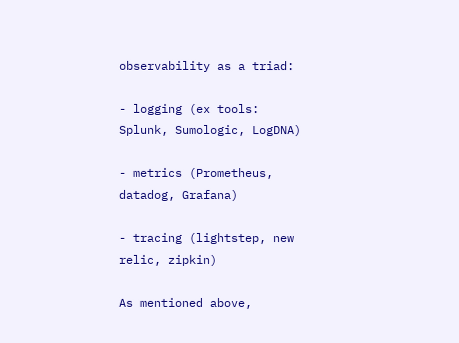observability as a triad:

- logging (ex tools: Splunk, Sumologic, LogDNA)

- metrics (Prometheus, datadog, Grafana)

- tracing (lightstep, new relic, zipkin)

As mentioned above,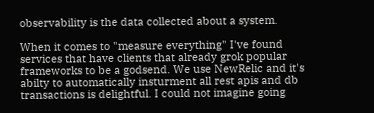observability is the data collected about a system.

When it comes to "measure everything" I've found services that have clients that already grok popular frameworks to be a godsend. We use NewRelic and it's abilty to automatically insturment all rest apis and db transactions is delightful. I could not imagine going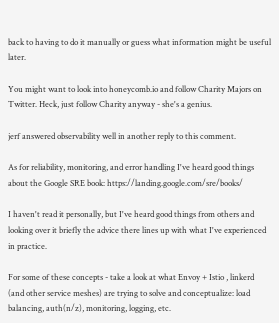back to having to do it manually or guess what information might be useful later.

You might want to look into honeycomb.io and follow Charity Majors on Twitter. Heck, just follow Charity anyway - she's a genius.

jerf answered observability well in another reply to this comment.

As for reliability, monitoring, and error handling I've heard good things about the Google SRE book: https://landing.google.com/sre/books/

I haven't read it personally, but I've heard good things from others and looking over it briefly the advice there lines up with what I've experienced in practice.

For some of these concepts - take a look at what Envoy + Istio , linkerd (and other service meshes) are trying to solve and conceptualize: load balancing, auth(n/z), monitoring, logging, etc.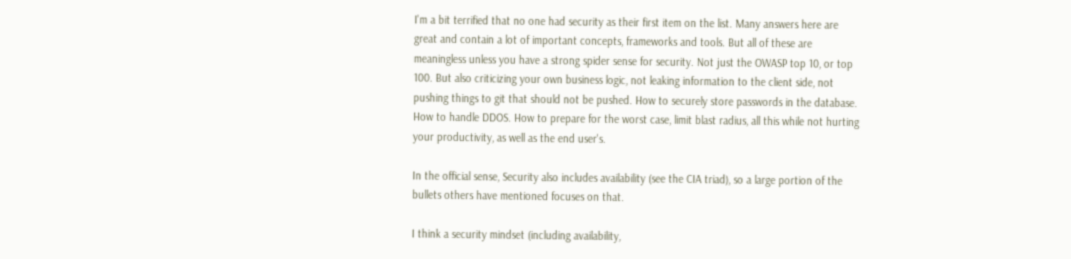I'm a bit terrified that no one had security as their first item on the list. Many answers here are great and contain a lot of important concepts, frameworks and tools. But all of these are meaningless unless you have a strong spider sense for security. Not just the OWASP top 10, or top 100. But also criticizing your own business logic, not leaking information to the client side, not pushing things to git that should not be pushed. How to securely store passwords in the database. How to handle DDOS. How to prepare for the worst case, limit blast radius, all this while not hurting your productivity, as well as the end user's.

In the official sense, Security also includes availability (see the CIA triad), so a large portion of the bullets others have mentioned focuses on that.

I think a security mindset (including availability,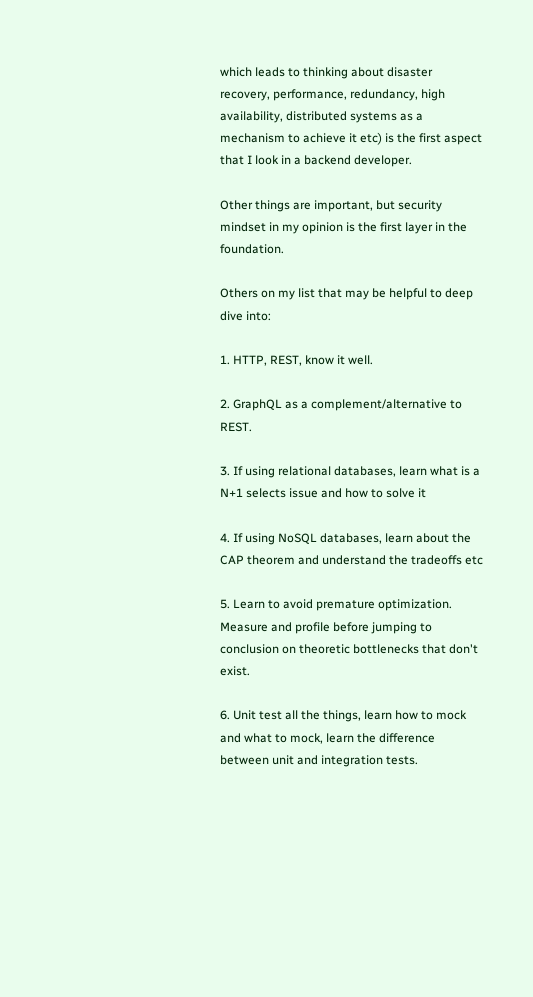which leads to thinking about disaster recovery, performance, redundancy, high availability, distributed systems as a mechanism to achieve it etc) is the first aspect that I look in a backend developer.

Other things are important, but security mindset in my opinion is the first layer in the foundation.

Others on my list that may be helpful to deep dive into:

1. HTTP, REST, know it well.

2. GraphQL as a complement/alternative to REST.

3. If using relational databases, learn what is a N+1 selects issue and how to solve it

4. If using NoSQL databases, learn about the CAP theorem and understand the tradeoffs etc

5. Learn to avoid premature optimization. Measure and profile before jumping to conclusion on theoretic bottlenecks that don't exist.

6. Unit test all the things, learn how to mock and what to mock, learn the difference between unit and integration tests.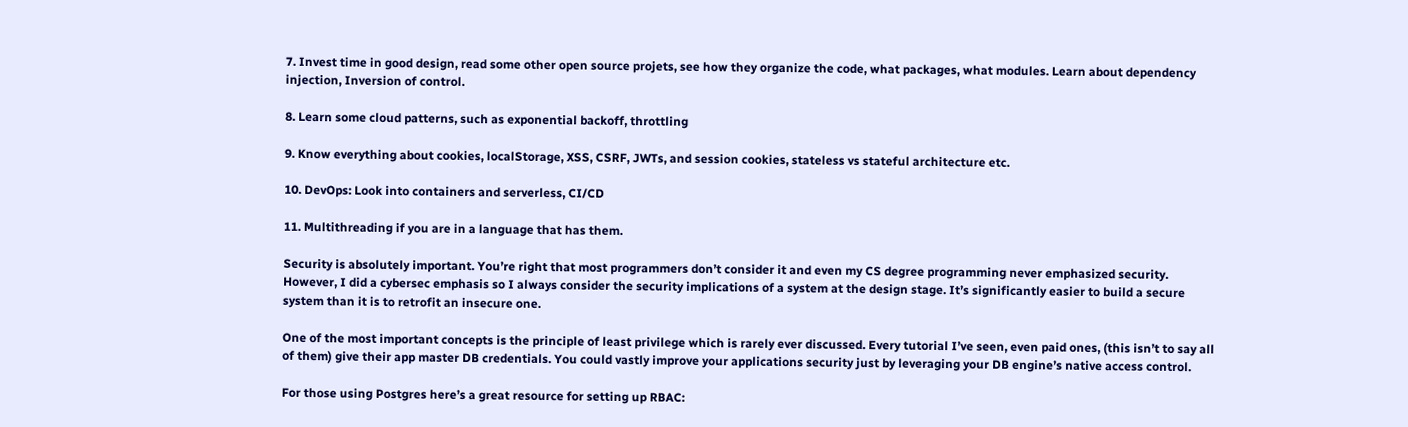7. Invest time in good design, read some other open source projets, see how they organize the code, what packages, what modules. Learn about dependency injection, Inversion of control.

8. Learn some cloud patterns, such as exponential backoff, throttling

9. Know everything about cookies, localStorage, XSS, CSRF, JWTs, and session cookies, stateless vs stateful architecture etc.

10. DevOps: Look into containers and serverless, CI/CD

11. Multithreading if you are in a language that has them.

Security is absolutely important. You’re right that most programmers don’t consider it and even my CS degree programming never emphasized security. However, I did a cybersec emphasis so I always consider the security implications of a system at the design stage. It’s significantly easier to build a secure system than it is to retrofit an insecure one.

One of the most important concepts is the principle of least privilege which is rarely ever discussed. Every tutorial I’ve seen, even paid ones, (this isn’t to say all of them) give their app master DB credentials. You could vastly improve your applications security just by leveraging your DB engine’s native access control.

For those using Postgres here’s a great resource for setting up RBAC: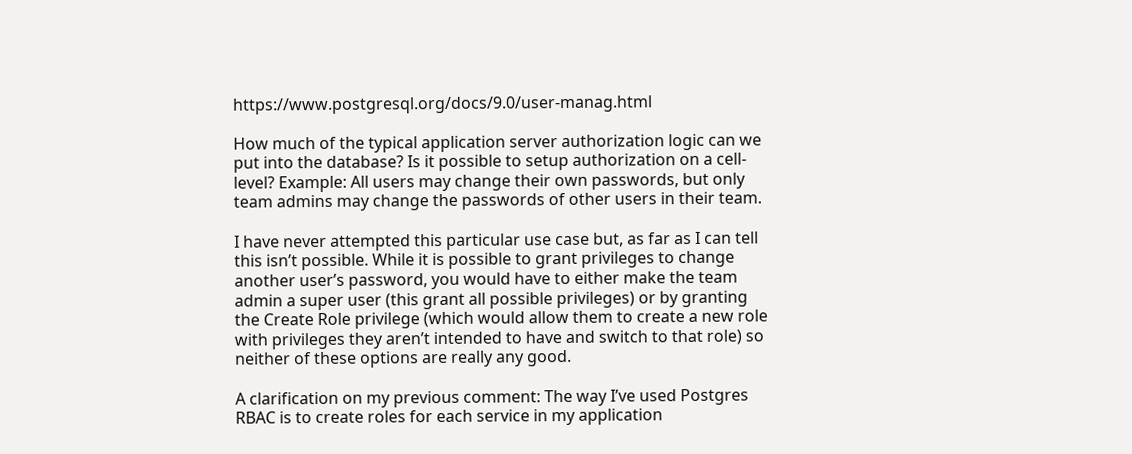https://www.postgresql.org/docs/9.0/user-manag.html

How much of the typical application server authorization logic can we put into the database? Is it possible to setup authorization on a cell-level? Example: All users may change their own passwords, but only team admins may change the passwords of other users in their team.

I have never attempted this particular use case but, as far as I can tell this isn’t possible. While it is possible to grant privileges to change another user’s password, you would have to either make the team admin a super user (this grant all possible privileges) or by granting the Create Role privilege (which would allow them to create a new role with privileges they aren’t intended to have and switch to that role) so neither of these options are really any good.

A clarification on my previous comment: The way I’ve used Postgres RBAC is to create roles for each service in my application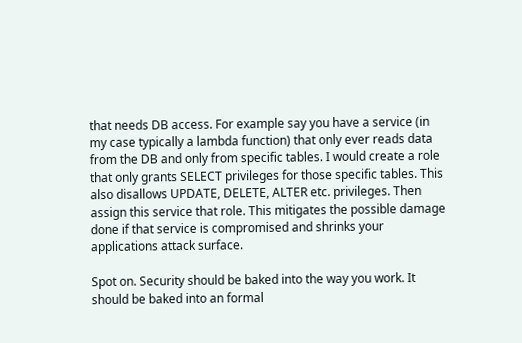that needs DB access. For example say you have a service (in my case typically a lambda function) that only ever reads data from the DB and only from specific tables. I would create a role that only grants SELECT privileges for those specific tables. This also disallows UPDATE, DELETE, ALTER etc. privileges. Then assign this service that role. This mitigates the possible damage done if that service is compromised and shrinks your applications attack surface.

Spot on. Security should be baked into the way you work. It should be baked into an formal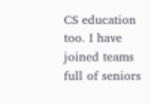CS education too. I have joined teams full of seniors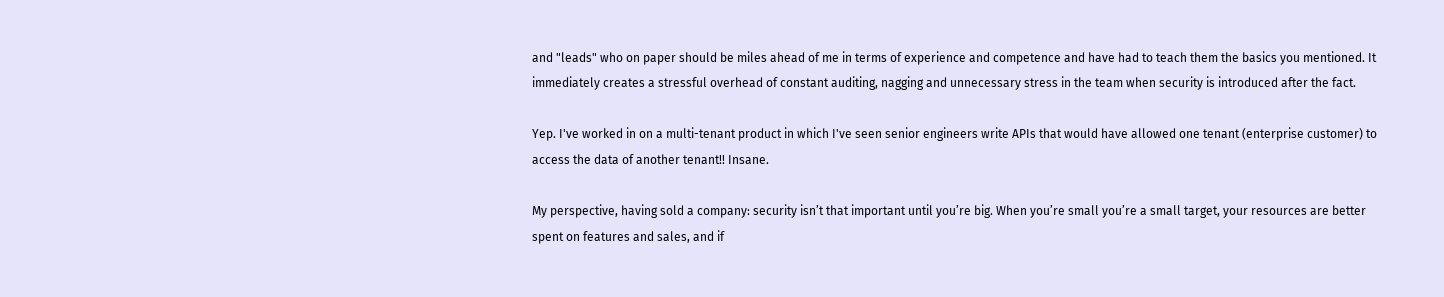and "leads" who on paper should be miles ahead of me in terms of experience and competence and have had to teach them the basics you mentioned. It immediately creates a stressful overhead of constant auditing, nagging and unnecessary stress in the team when security is introduced after the fact.

Yep. I've worked in on a multi-tenant product in which I've seen senior engineers write APIs that would have allowed one tenant (enterprise customer) to access the data of another tenant!! Insane.

My perspective, having sold a company: security isn’t that important until you’re big. When you’re small you’re a small target, your resources are better spent on features and sales, and if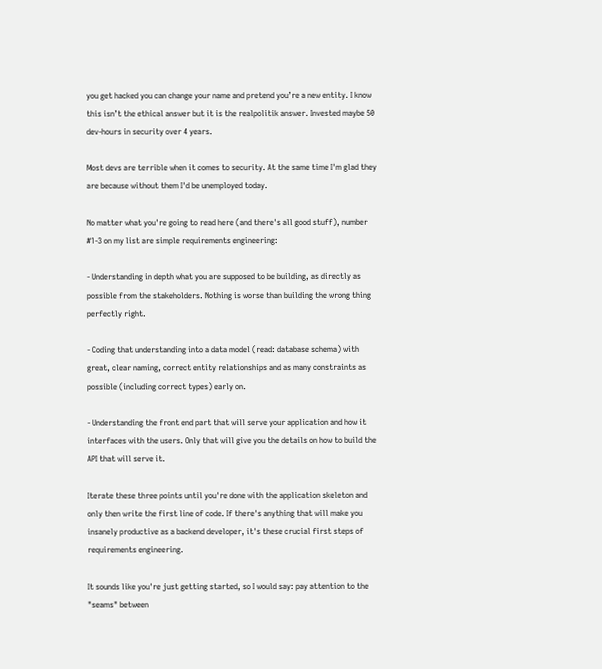you get hacked you can change your name and pretend you’re a new entity. I know this isn’t the ethical answer but it is the realpolitik answer. Invested maybe 50 dev-hours in security over 4 years.

Most devs are terrible when it comes to security. At the same time I'm glad they are because without them I'd be unemployed today.

No matter what you're going to read here (and there's all good stuff), number #1-3 on my list are simple requirements engineering:

- Understanding in depth what you are supposed to be building, as directly as possible from the stakeholders. Nothing is worse than building the wrong thing perfectly right.

- Coding that understanding into a data model (read: database schema) with great, clear naming, correct entity relationships and as many constraints as possible (including correct types) early on.

- Understanding the front end part that will serve your application and how it interfaces with the users. Only that will give you the details on how to build the API that will serve it.

Iterate these three points until you're done with the application skeleton and only then write the first line of code. If there's anything that will make you insanely productive as a backend developer, it's these crucial first steps of requirements engineering.

It sounds like you're just getting started, so I would say: pay attention to the "seams" between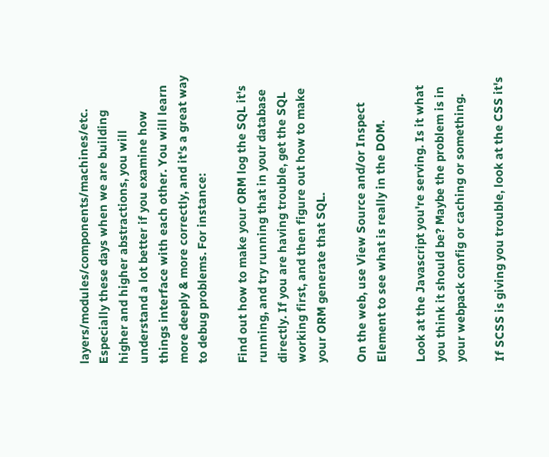layers/modules/components/machines/etc. Especially these days when we are building higher and higher abstractions, you will understand a lot better if you examine how things interface with each other. You will learn more deeply & more correctly, and it's a great way to debug problems. For instance:

Find out how to make your ORM log the SQL it's running, and try running that in your database directly. If you are having trouble, get the SQL working first, and then figure out how to make your ORM generate that SQL.

On the web, use View Source and/or Inspect Element to see what is really in the DOM.

Look at the Javascript you're serving. Is it what you think it should be? Maybe the problem is in your webpack config or caching or something.

If SCSS is giving you trouble, look at the CSS it's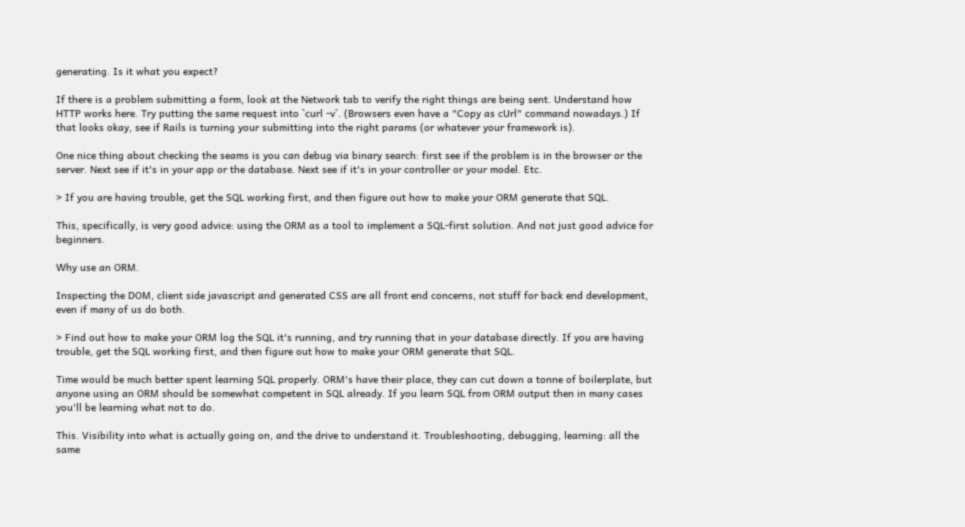generating. Is it what you expect?

If there is a problem submitting a form, look at the Network tab to verify the right things are being sent. Understand how HTTP works here. Try putting the same request into `curl -v`. (Browsers even have a "Copy as cUrl" command nowadays.) If that looks okay, see if Rails is turning your submitting into the right params (or whatever your framework is).

One nice thing about checking the seams is you can debug via binary search: first see if the problem is in the browser or the server. Next see if it's in your app or the database. Next see if it's in your controller or your model. Etc.

> If you are having trouble, get the SQL working first, and then figure out how to make your ORM generate that SQL.

This, specifically, is very good advice: using the ORM as a tool to implement a SQL-first solution. And not just good advice for beginners.

Why use an ORM.

Inspecting the DOM, client side javascript and generated CSS are all front end concerns, not stuff for back end development, even if many of us do both.

> Find out how to make your ORM log the SQL it's running, and try running that in your database directly. If you are having trouble, get the SQL working first, and then figure out how to make your ORM generate that SQL.

Time would be much better spent learning SQL properly. ORM's have their place, they can cut down a tonne of boilerplate, but anyone using an ORM should be somewhat competent in SQL already. If you learn SQL from ORM output then in many cases you'll be learning what not to do.

This. Visibility into what is actually going on, and the drive to understand it. Troubleshooting, debugging, learning: all the same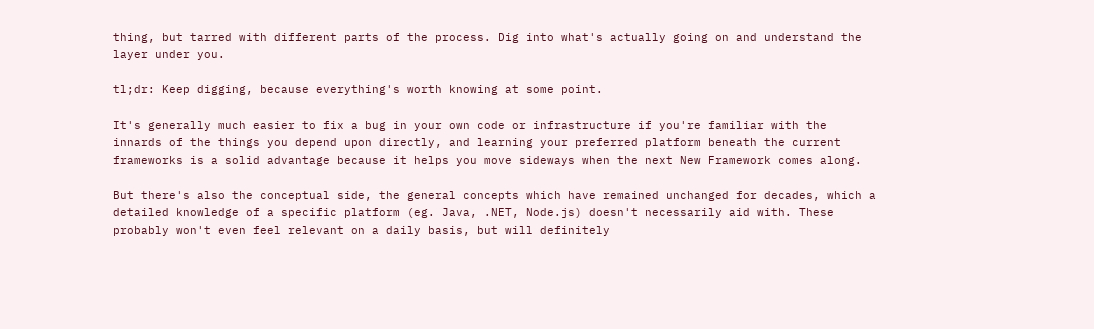thing, but tarred with different parts of the process. Dig into what's actually going on and understand the layer under you.

tl;dr: Keep digging, because everything's worth knowing at some point.

It's generally much easier to fix a bug in your own code or infrastructure if you're familiar with the innards of the things you depend upon directly, and learning your preferred platform beneath the current frameworks is a solid advantage because it helps you move sideways when the next New Framework comes along.

But there's also the conceptual side, the general concepts which have remained unchanged for decades, which a detailed knowledge of a specific platform (eg. Java, .NET, Node.js) doesn't necessarily aid with. These probably won't even feel relevant on a daily basis, but will definitely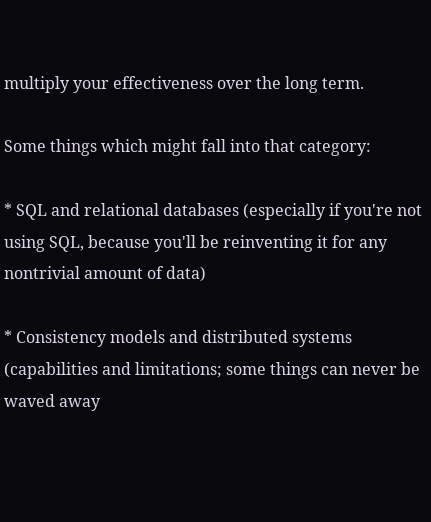multiply your effectiveness over the long term.

Some things which might fall into that category:

* SQL and relational databases (especially if you're not using SQL, because you'll be reinventing it for any nontrivial amount of data)

* Consistency models and distributed systems (capabilities and limitations; some things can never be waved away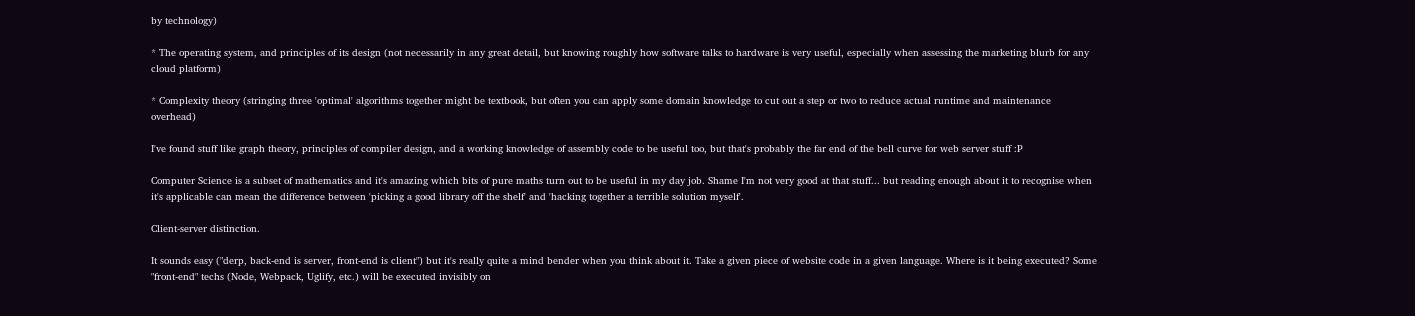by technology)

* The operating system, and principles of its design (not necessarily in any great detail, but knowing roughly how software talks to hardware is very useful, especially when assessing the marketing blurb for any cloud platform)

* Complexity theory (stringing three 'optimal' algorithms together might be textbook, but often you can apply some domain knowledge to cut out a step or two to reduce actual runtime and maintenance overhead)

I've found stuff like graph theory, principles of compiler design, and a working knowledge of assembly code to be useful too, but that's probably the far end of the bell curve for web server stuff :P

Computer Science is a subset of mathematics and it's amazing which bits of pure maths turn out to be useful in my day job. Shame I'm not very good at that stuff... but reading enough about it to recognise when it's applicable can mean the difference between 'picking a good library off the shelf' and 'hacking together a terrible solution myself'.

Client-server distinction.

It sounds easy ("derp, back-end is server, front-end is client") but it's really quite a mind bender when you think about it. Take a given piece of website code in a given language. Where is it being executed? Some "front-end" techs (Node, Webpack, Uglify, etc.) will be executed invisibly on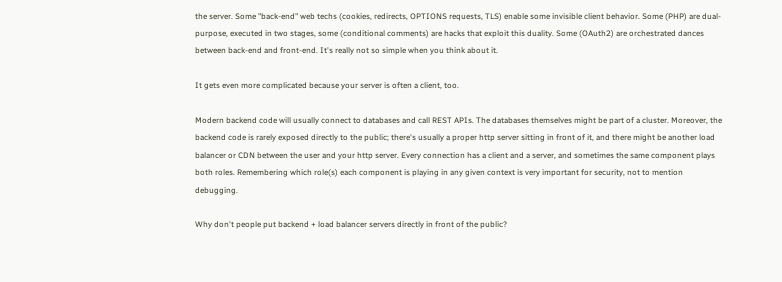the server. Some "back-end" web techs (cookies, redirects, OPTIONS requests, TLS) enable some invisible client behavior. Some (PHP) are dual-purpose, executed in two stages, some (conditional comments) are hacks that exploit this duality. Some (OAuth2) are orchestrated dances between back-end and front-end. It's really not so simple when you think about it.

It gets even more complicated because your server is often a client, too.

Modern backend code will usually connect to databases and call REST APIs. The databases themselves might be part of a cluster. Moreover, the backend code is rarely exposed directly to the public; there's usually a proper http server sitting in front of it, and there might be another load balancer or CDN between the user and your http server. Every connection has a client and a server, and sometimes the same component plays both roles. Remembering which role(s) each component is playing in any given context is very important for security, not to mention debugging.

Why don't people put backend + load balancer servers directly in front of the public?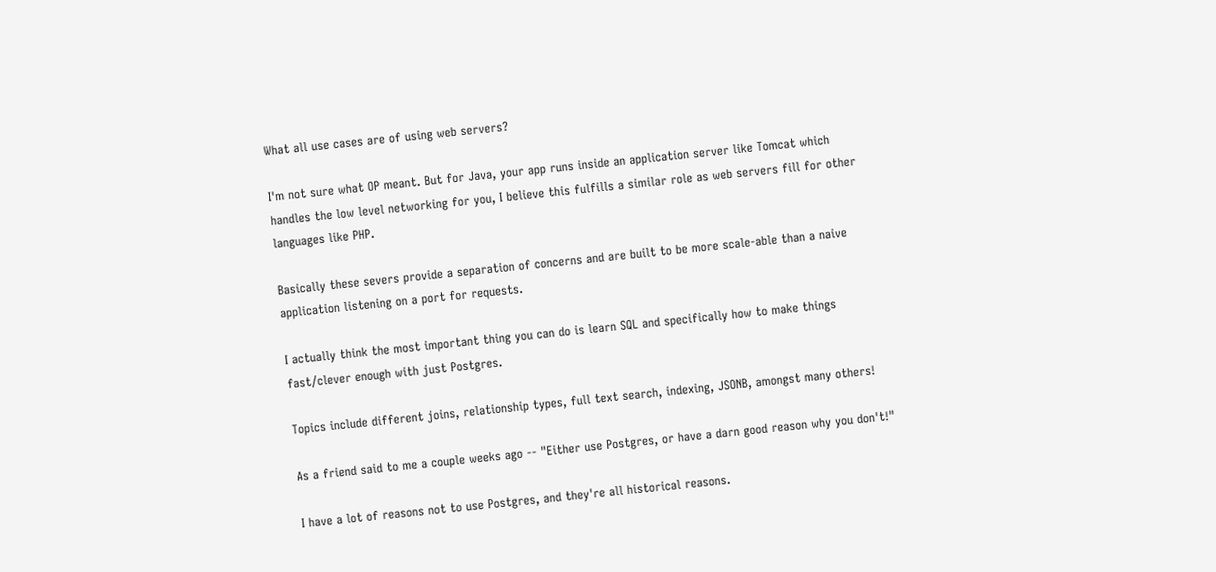What all use cases are of using web servers?

I'm not sure what OP meant. But for Java, your app runs inside an application server like Tomcat which handles the low level networking for you, I believe this fulfills a similar role as web servers fill for other languages like PHP.

Basically these severs provide a separation of concerns and are built to be more scale-able than a naive application listening on a port for requests.

I actually think the most important thing you can do is learn SQL and specifically how to make things fast/clever enough with just Postgres.

Topics include different joins, relationship types, full text search, indexing, JSONB, amongst many others!

As a friend said to me a couple weeks ago -- "Either use Postgres, or have a darn good reason why you don't!"

I have a lot of reasons not to use Postgres, and they're all historical reasons.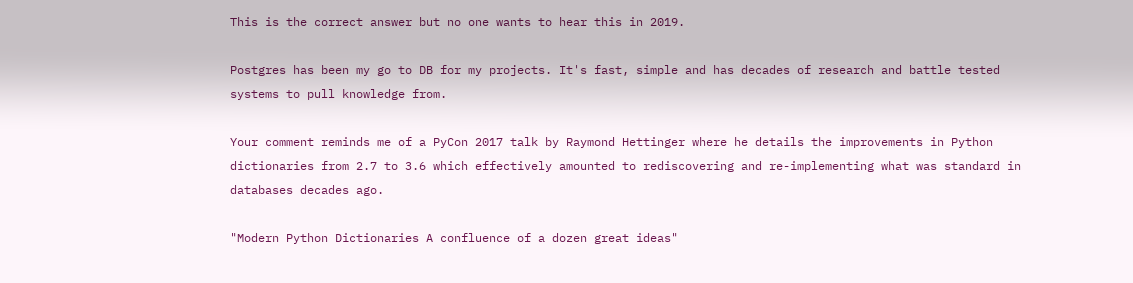This is the correct answer but no one wants to hear this in 2019.

Postgres has been my go to DB for my projects. It's fast, simple and has decades of research and battle tested systems to pull knowledge from.

Your comment reminds me of a PyCon 2017 talk by Raymond Hettinger where he details the improvements in Python dictionaries from 2.7 to 3.6 which effectively amounted to rediscovering and re-implementing what was standard in databases decades ago.

"Modern Python Dictionaries A confluence of a dozen great ideas"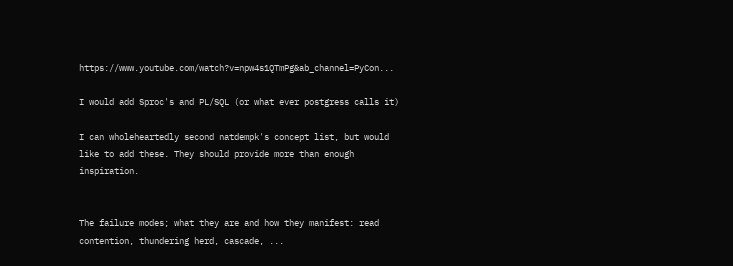https://www.youtube.com/watch?v=npw4s1QTmPg&ab_channel=PyCon...

I would add Sproc's and PL/SQL (or what ever postgress calls it)

I can wholeheartedly second natdempk's concept list, but would like to add these. They should provide more than enough inspiration.


The failure modes; what they are and how they manifest: read contention, thundering herd, cascade, ...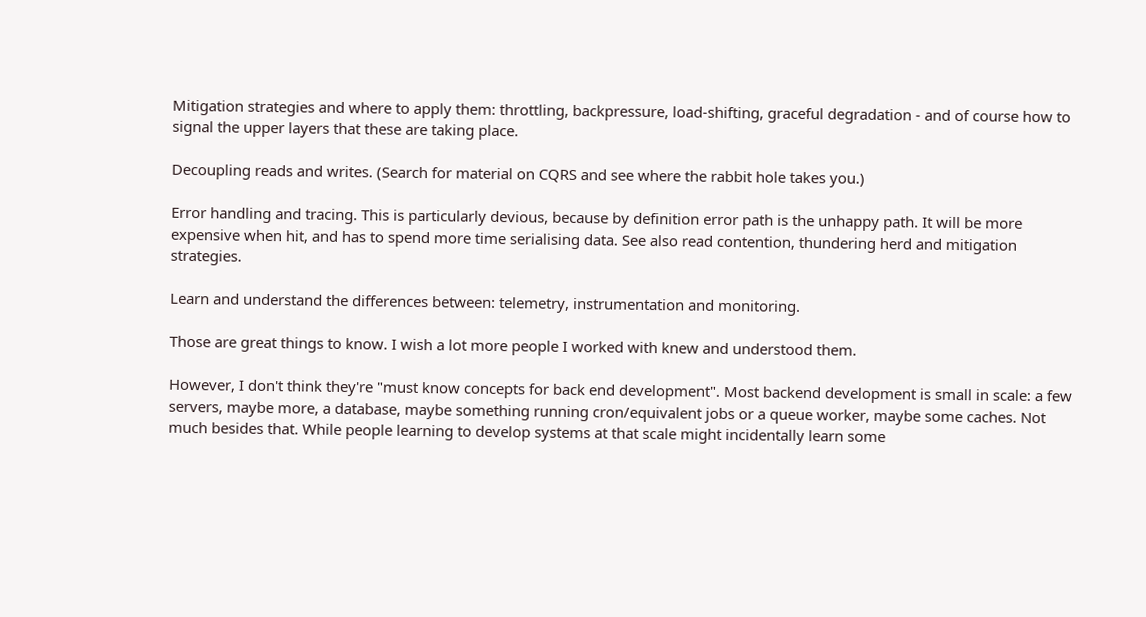Mitigation strategies and where to apply them: throttling, backpressure, load-shifting, graceful degradation - and of course how to signal the upper layers that these are taking place.

Decoupling reads and writes. (Search for material on CQRS and see where the rabbit hole takes you.)

Error handling and tracing. This is particularly devious, because by definition error path is the unhappy path. It will be more expensive when hit, and has to spend more time serialising data. See also read contention, thundering herd and mitigation strategies.

Learn and understand the differences between: telemetry, instrumentation and monitoring.

Those are great things to know. I wish a lot more people I worked with knew and understood them.

However, I don't think they're "must know concepts for back end development". Most backend development is small in scale: a few servers, maybe more, a database, maybe something running cron/equivalent jobs or a queue worker, maybe some caches. Not much besides that. While people learning to develop systems at that scale might incidentally learn some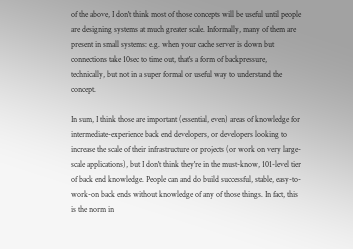of the above, I don't think most of those concepts will be useful until people are designing systems at much greater scale. Informally, many of them are present in small systems: e.g. when your cache server is down but connections take 10sec to time out, that's a form of backpressure, technically, but not in a super formal or useful way to understand the concept.

In sum, I think those are important (essential, even) areas of knowledge for intermediate-experience back end developers, or developers looking to increase the scale of their infrastructure or projects (or work on very large-scale applications), but I don't think they're in the must-know, 101-level tier of back end knowledge. People can and do build successful, stable, easy-to-work-on back ends without knowledge of any of those things. In fact, this is the norm in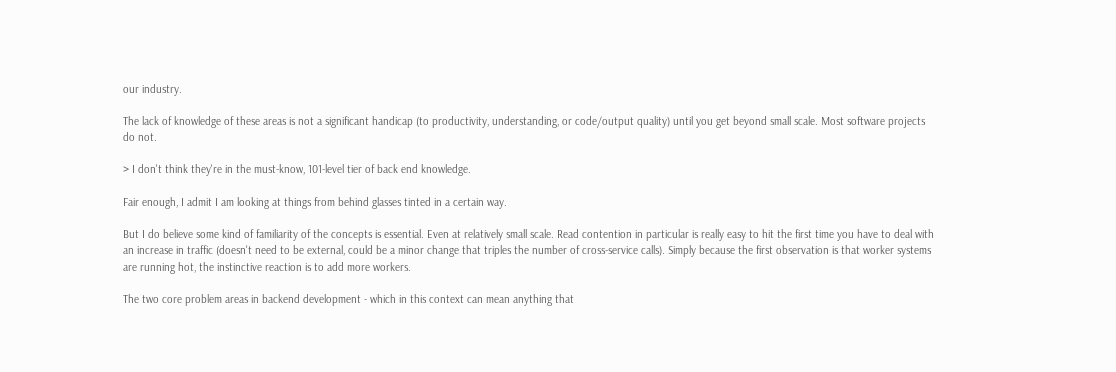our industry.

The lack of knowledge of these areas is not a significant handicap (to productivity, understanding, or code/output quality) until you get beyond small scale. Most software projects do not.

> I don't think they're in the must-know, 101-level tier of back end knowledge.

Fair enough, I admit I am looking at things from behind glasses tinted in a certain way.

But I do believe some kind of familiarity of the concepts is essential. Even at relatively small scale. Read contention in particular is really easy to hit the first time you have to deal with an increase in traffic (doesn't need to be external, could be a minor change that triples the number of cross-service calls). Simply because the first observation is that worker systems are running hot, the instinctive reaction is to add more workers.

The two core problem areas in backend development - which in this context can mean anything that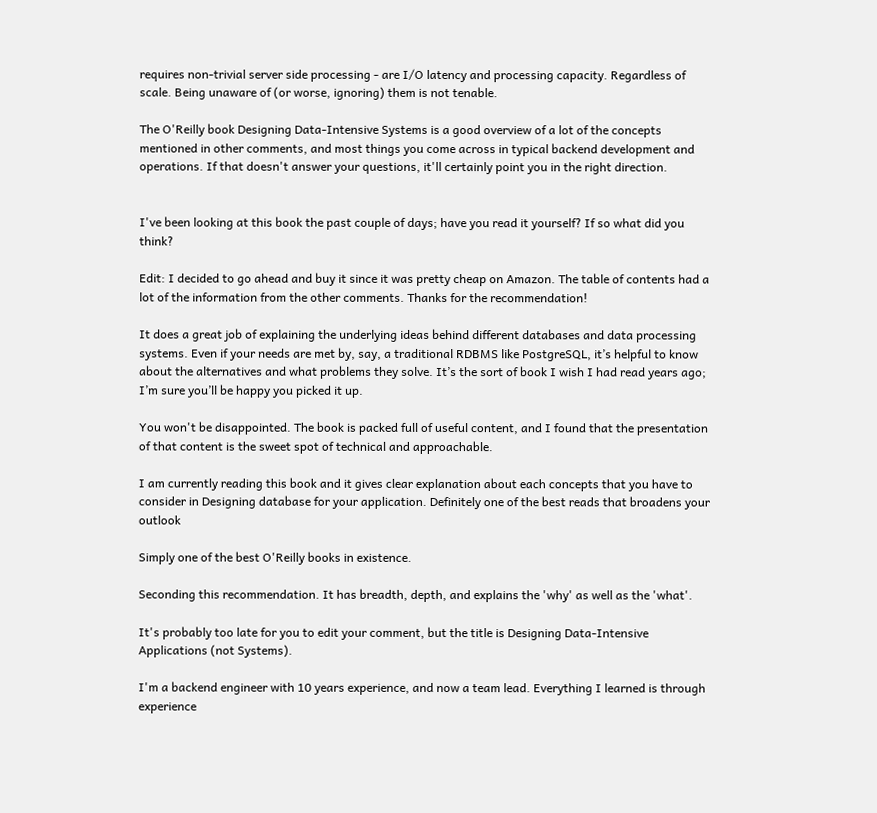requires non-trivial server side processing - are I/O latency and processing capacity. Regardless of scale. Being unaware of (or worse, ignoring) them is not tenable.

The O'Reilly book Designing Data-Intensive Systems is a good overview of a lot of the concepts mentioned in other comments, and most things you come across in typical backend development and operations. If that doesn't answer your questions, it'll certainly point you in the right direction.


I've been looking at this book the past couple of days; have you read it yourself? If so what did you think?

Edit: I decided to go ahead and buy it since it was pretty cheap on Amazon. The table of contents had a lot of the information from the other comments. Thanks for the recommendation!

It does a great job of explaining the underlying ideas behind different databases and data processing systems. Even if your needs are met by, say, a traditional RDBMS like PostgreSQL, it’s helpful to know about the alternatives and what problems they solve. It’s the sort of book I wish I had read years ago; I’m sure you’ll be happy you picked it up.

You won't be disappointed. The book is packed full of useful content, and I found that the presentation of that content is the sweet spot of technical and approachable.

I am currently reading this book and it gives clear explanation about each concepts that you have to consider in Designing database for your application. Definitely one of the best reads that broadens your outlook

Simply one of the best O'Reilly books in existence.

Seconding this recommendation. It has breadth, depth, and explains the 'why' as well as the 'what'.

It's probably too late for you to edit your comment, but the title is Designing Data-Intensive Applications (not Systems).

I'm a backend engineer with 10 years experience, and now a team lead. Everything I learned is through experience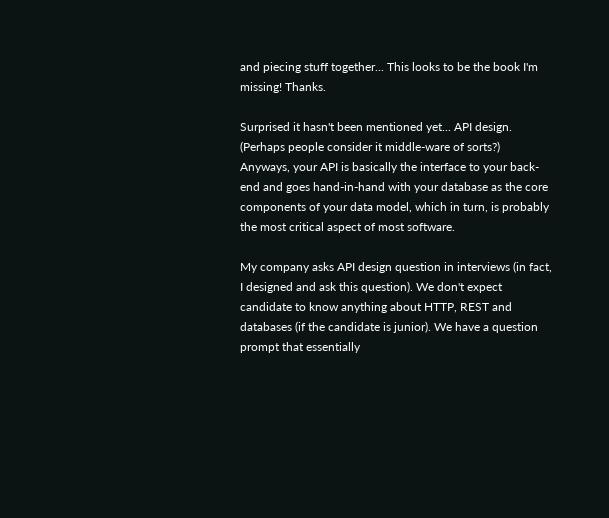and piecing stuff together... This looks to be the book I'm missing! Thanks.

Surprised it hasn't been mentioned yet... API design. (Perhaps people consider it middle-ware of sorts?) Anyways, your API is basically the interface to your back-end and goes hand-in-hand with your database as the core components of your data model, which in turn, is probably the most critical aspect of most software.

My company asks API design question in interviews (in fact, I designed and ask this question). We don't expect candidate to know anything about HTTP, REST and databases (if the candidate is junior). We have a question prompt that essentially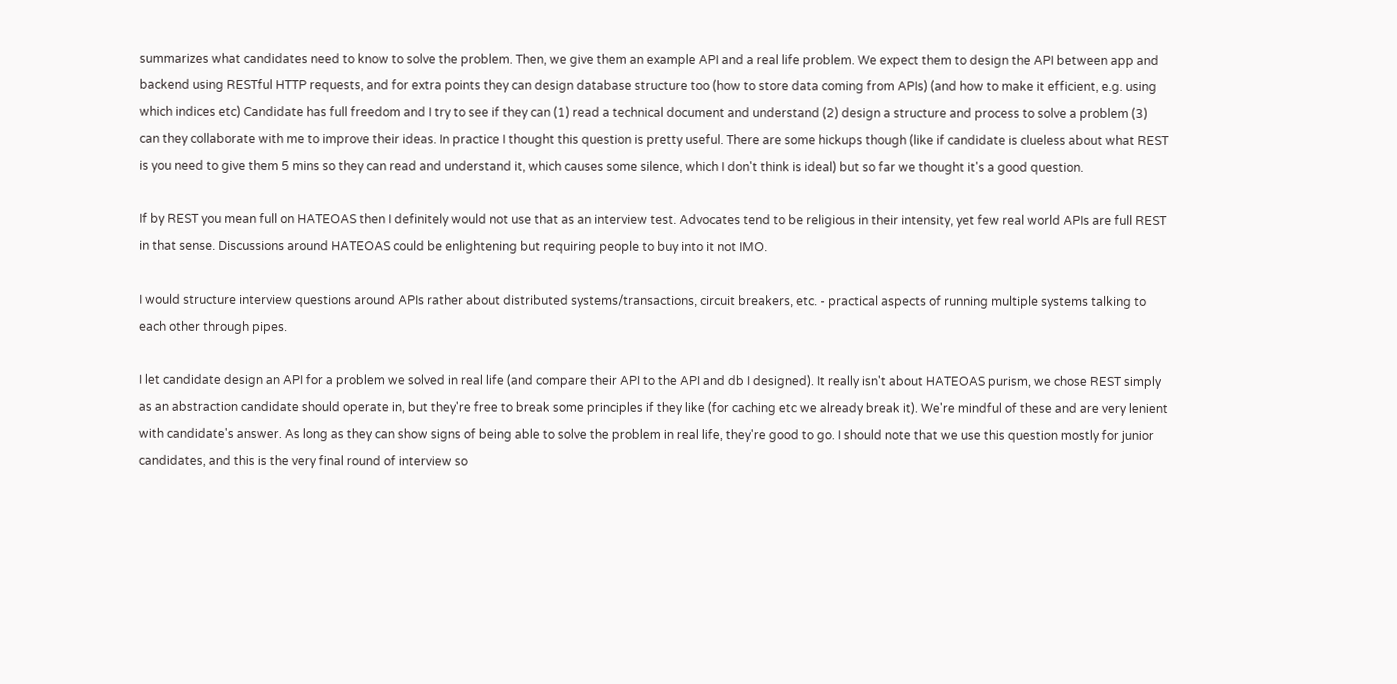summarizes what candidates need to know to solve the problem. Then, we give them an example API and a real life problem. We expect them to design the API between app and backend using RESTful HTTP requests, and for extra points they can design database structure too (how to store data coming from APIs) (and how to make it efficient, e.g. using which indices etc) Candidate has full freedom and I try to see if they can (1) read a technical document and understand (2) design a structure and process to solve a problem (3) can they collaborate with me to improve their ideas. In practice I thought this question is pretty useful. There are some hickups though (like if candidate is clueless about what REST is you need to give them 5 mins so they can read and understand it, which causes some silence, which I don't think is ideal) but so far we thought it's a good question.

If by REST you mean full on HATEOAS then I definitely would not use that as an interview test. Advocates tend to be religious in their intensity, yet few real world APIs are full REST in that sense. Discussions around HATEOAS could be enlightening but requiring people to buy into it not IMO.

I would structure interview questions around APIs rather about distributed systems/transactions, circuit breakers, etc. - practical aspects of running multiple systems talking to each other through pipes.

I let candidate design an API for a problem we solved in real life (and compare their API to the API and db I designed). It really isn't about HATEOAS purism, we chose REST simply as an abstraction candidate should operate in, but they're free to break some principles if they like (for caching etc we already break it). We're mindful of these and are very lenient with candidate's answer. As long as they can show signs of being able to solve the problem in real life, they're good to go. I should note that we use this question mostly for junior candidates, and this is the very final round of interview so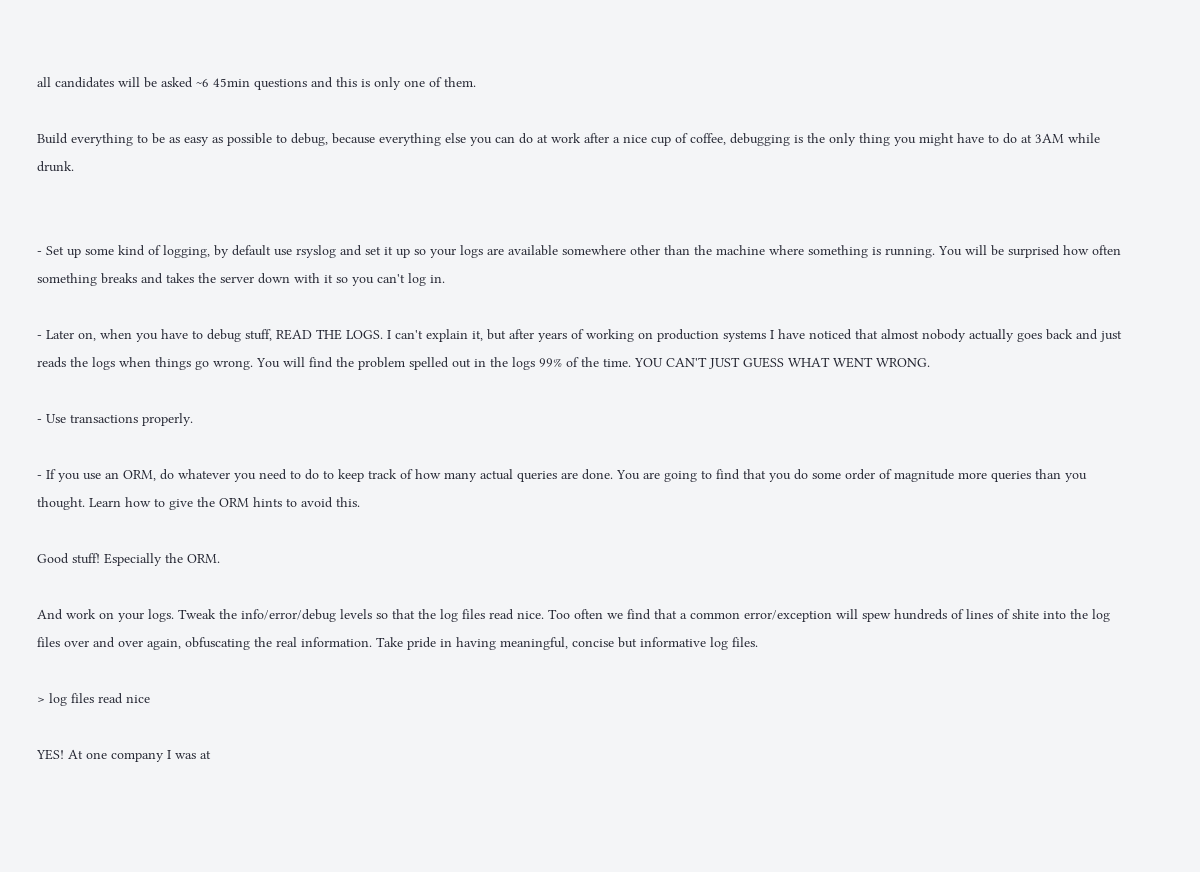all candidates will be asked ~6 45min questions and this is only one of them.

Build everything to be as easy as possible to debug, because everything else you can do at work after a nice cup of coffee, debugging is the only thing you might have to do at 3AM while drunk.


- Set up some kind of logging, by default use rsyslog and set it up so your logs are available somewhere other than the machine where something is running. You will be surprised how often something breaks and takes the server down with it so you can't log in.

- Later on, when you have to debug stuff, READ THE LOGS. I can't explain it, but after years of working on production systems I have noticed that almost nobody actually goes back and just reads the logs when things go wrong. You will find the problem spelled out in the logs 99% of the time. YOU CAN'T JUST GUESS WHAT WENT WRONG.

- Use transactions properly.

- If you use an ORM, do whatever you need to do to keep track of how many actual queries are done. You are going to find that you do some order of magnitude more queries than you thought. Learn how to give the ORM hints to avoid this.

Good stuff! Especially the ORM.

And work on your logs. Tweak the info/error/debug levels so that the log files read nice. Too often we find that a common error/exception will spew hundreds of lines of shite into the log files over and over again, obfuscating the real information. Take pride in having meaningful, concise but informative log files.

> log files read nice

YES! At one company I was at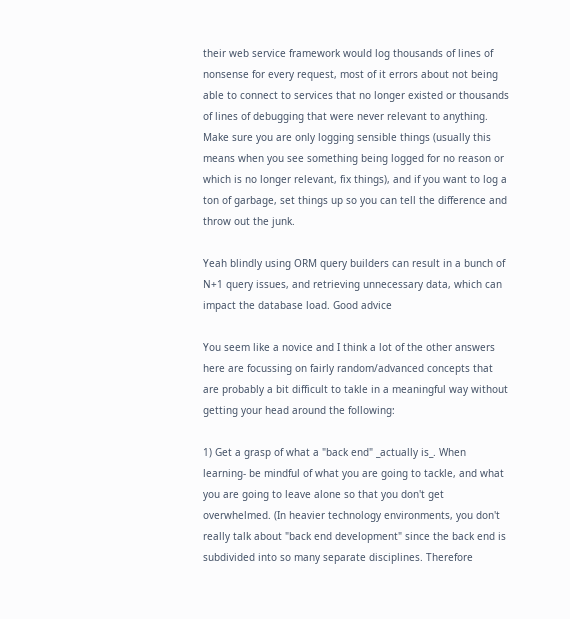their web service framework would log thousands of lines of nonsense for every request, most of it errors about not being able to connect to services that no longer existed or thousands of lines of debugging that were never relevant to anything. Make sure you are only logging sensible things (usually this means when you see something being logged for no reason or which is no longer relevant, fix things), and if you want to log a ton of garbage, set things up so you can tell the difference and throw out the junk.

Yeah blindly using ORM query builders can result in a bunch of N+1 query issues, and retrieving unnecessary data, which can impact the database load. Good advice

You seem like a novice and I think a lot of the other answers here are focussing on fairly random/advanced concepts that are probably a bit difficult to takle in a meaningful way without getting your head around the following:

1) Get a grasp of what a "back end" _actually is_. When learning- be mindful of what you are going to tackle, and what you are going to leave alone so that you don't get overwhelmed. (In heavier technology environments, you don't really talk about "back end development" since the back end is subdivided into so many separate disciplines. Therefore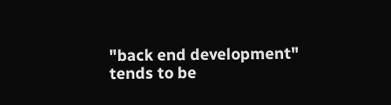"back end development" tends to be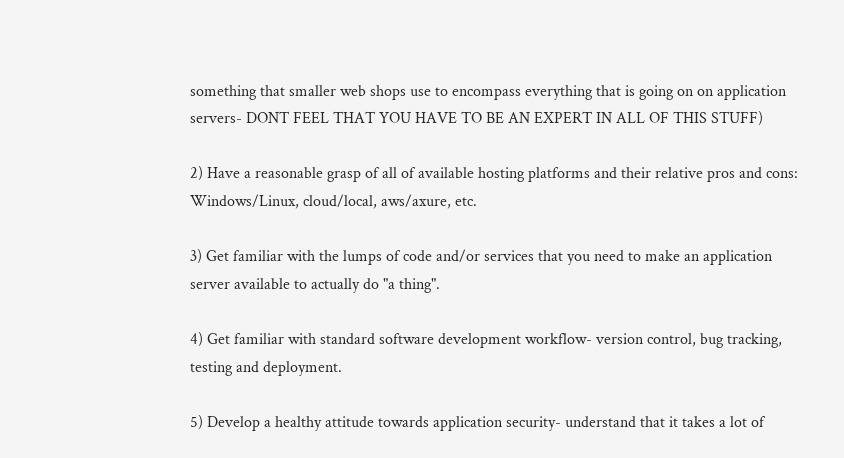something that smaller web shops use to encompass everything that is going on on application servers- DONT FEEL THAT YOU HAVE TO BE AN EXPERT IN ALL OF THIS STUFF)

2) Have a reasonable grasp of all of available hosting platforms and their relative pros and cons: Windows/Linux, cloud/local, aws/axure, etc.

3) Get familiar with the lumps of code and/or services that you need to make an application server available to actually do "a thing".

4) Get familiar with standard software development workflow- version control, bug tracking, testing and deployment.

5) Develop a healthy attitude towards application security- understand that it takes a lot of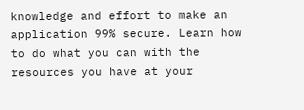knowledge and effort to make an application 99% secure. Learn how to do what you can with the resources you have at your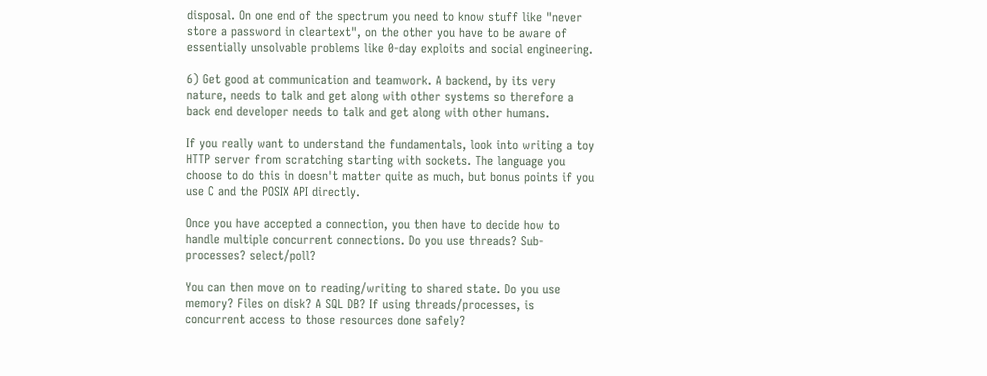disposal. On one end of the spectrum you need to know stuff like "never store a password in cleartext", on the other you have to be aware of essentially unsolvable problems like 0-day exploits and social engineering.

6) Get good at communication and teamwork. A backend, by its very nature, needs to talk and get along with other systems so therefore a back end developer needs to talk and get along with other humans.

If you really want to understand the fundamentals, look into writing a toy HTTP server from scratching starting with sockets. The language you choose to do this in doesn't matter quite as much, but bonus points if you use C and the POSIX API directly.

Once you have accepted a connection, you then have to decide how to handle multiple concurrent connections. Do you use threads? Sub-processes? select/poll?

You can then move on to reading/writing to shared state. Do you use memory? Files on disk? A SQL DB? If using threads/processes, is concurrent access to those resources done safely?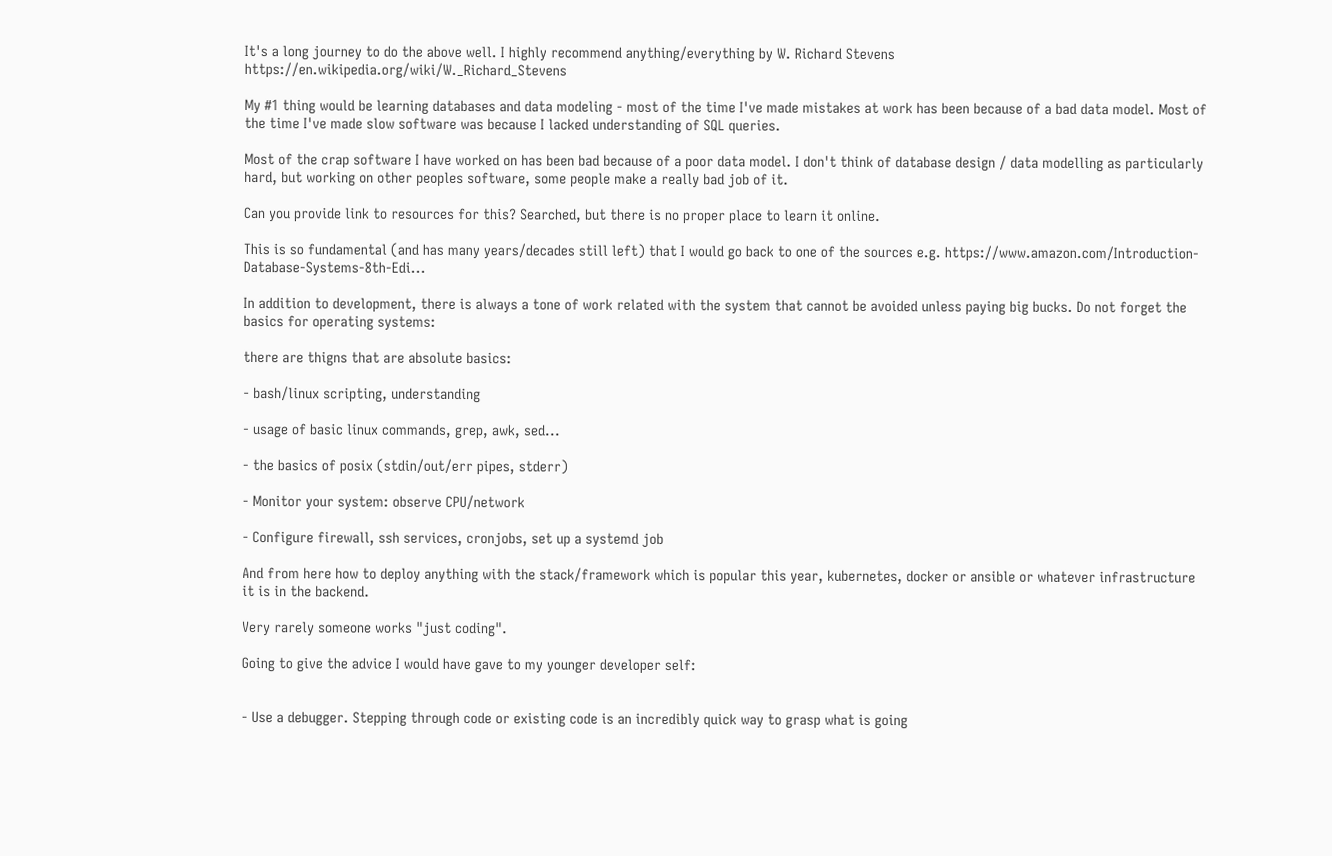It's a long journey to do the above well. I highly recommend anything/everything by W. Richard Stevens https://en.wikipedia.org/wiki/W._Richard_Stevens

My #1 thing would be learning databases and data modeling - most of the time I've made mistakes at work has been because of a bad data model. Most of the time I've made slow software was because I lacked understanding of SQL queries.

Most of the crap software I have worked on has been bad because of a poor data model. I don't think of database design / data modelling as particularly hard, but working on other peoples software, some people make a really bad job of it.

Can you provide link to resources for this? Searched, but there is no proper place to learn it online.

This is so fundamental (and has many years/decades still left) that I would go back to one of the sources e.g. https://www.amazon.com/Introduction-Database-Systems-8th-Edi...

In addition to development, there is always a tone of work related with the system that cannot be avoided unless paying big bucks. Do not forget the basics for operating systems:

there are thigns that are absolute basics:

- bash/linux scripting, understanding

- usage of basic linux commands, grep, awk, sed...

- the basics of posix (stdin/out/err pipes, stderr)

- Monitor your system: observe CPU/network

- Configure firewall, ssh services, cronjobs, set up a systemd job

And from here how to deploy anything with the stack/framework which is popular this year, kubernetes, docker or ansible or whatever infrastructure it is in the backend.

Very rarely someone works "just coding".

Going to give the advice I would have gave to my younger developer self:


- Use a debugger. Stepping through code or existing code is an incredibly quick way to grasp what is going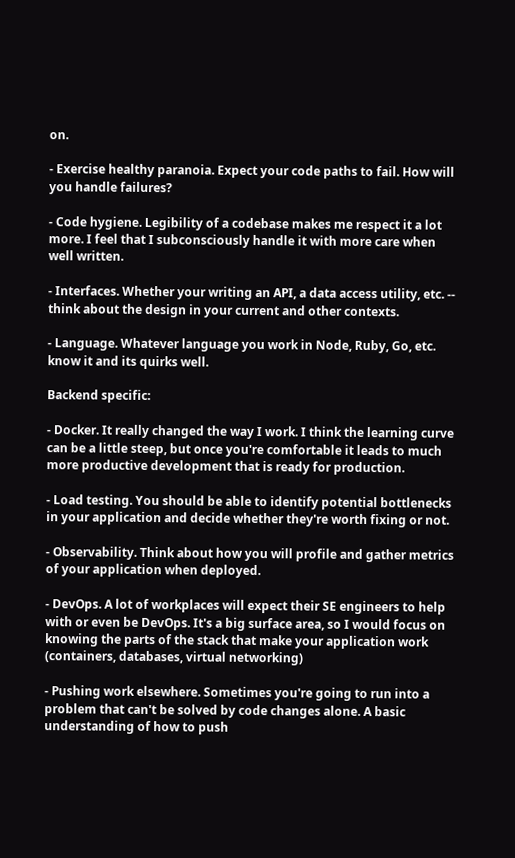on.

- Exercise healthy paranoia. Expect your code paths to fail. How will you handle failures?

- Code hygiene. Legibility of a codebase makes me respect it a lot more. I feel that I subconsciously handle it with more care when well written.

- Interfaces. Whether your writing an API, a data access utility, etc. -- think about the design in your current and other contexts.

- Language. Whatever language you work in Node, Ruby, Go, etc. know it and its quirks well.

Backend specific:

- Docker. It really changed the way I work. I think the learning curve can be a little steep, but once you're comfortable it leads to much more productive development that is ready for production.

- Load testing. You should be able to identify potential bottlenecks in your application and decide whether they're worth fixing or not.

- Observability. Think about how you will profile and gather metrics of your application when deployed.

- DevOps. A lot of workplaces will expect their SE engineers to help with or even be DevOps. It's a big surface area, so I would focus on knowing the parts of the stack that make your application work (containers, databases, virtual networking)

- Pushing work elsewhere. Sometimes you're going to run into a problem that can't be solved by code changes alone. A basic understanding of how to push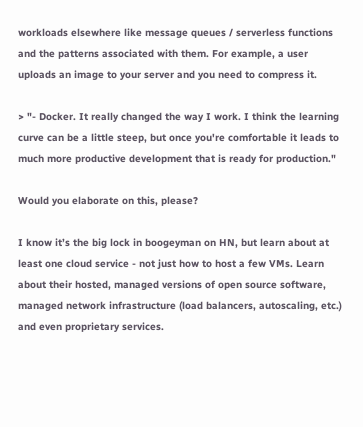workloads elsewhere like message queues / serverless functions and the patterns associated with them. For example, a user uploads an image to your server and you need to compress it.

> "- Docker. It really changed the way I work. I think the learning curve can be a little steep, but once you're comfortable it leads to much more productive development that is ready for production."

Would you elaborate on this, please?

I know it’s the big lock in boogeyman on HN, but learn about at least one cloud service - not just how to host a few VMs. Learn about their hosted, managed versions of open source software, managed network infrastructure (load balancers, autoscaling, etc.) and even proprietary services.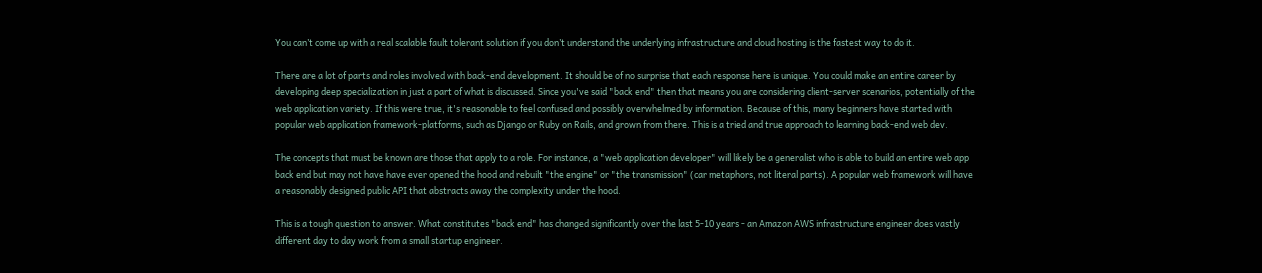You can’t come up with a real scalable fault tolerant solution if you don’t understand the underlying infrastructure and cloud hosting is the fastest way to do it.

There are a lot of parts and roles involved with back-end development. It should be of no surprise that each response here is unique. You could make an entire career by developing deep specialization in just a part of what is discussed. Since you've said "back end" then that means you are considering client-server scenarios, potentially of the web application variety. If this were true, it's reasonable to feel confused and possibly overwhelmed by information. Because of this, many beginners have started with popular web application framework-platforms, such as Django or Ruby on Rails, and grown from there. This is a tried and true approach to learning back-end web dev.

The concepts that must be known are those that apply to a role. For instance, a "web application developer" will likely be a generalist who is able to build an entire web app back end but may not have have ever opened the hood and rebuilt "the engine" or "the transmission" (car metaphors, not literal parts). A popular web framework will have a reasonably designed public API that abstracts away the complexity under the hood.

This is a tough question to answer. What constitutes "back end" has changed significantly over the last 5-10 years - an Amazon AWS infrastructure engineer does vastly different day to day work from a small startup engineer.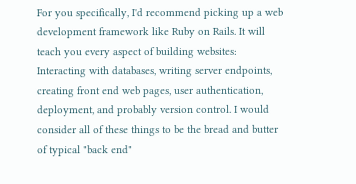For you specifically, I'd recommend picking up a web development framework like Ruby on Rails. It will teach you every aspect of building websites: Interacting with databases, writing server endpoints, creating front end web pages, user authentication, deployment, and probably version control. I would consider all of these things to be the bread and butter of typical "back end"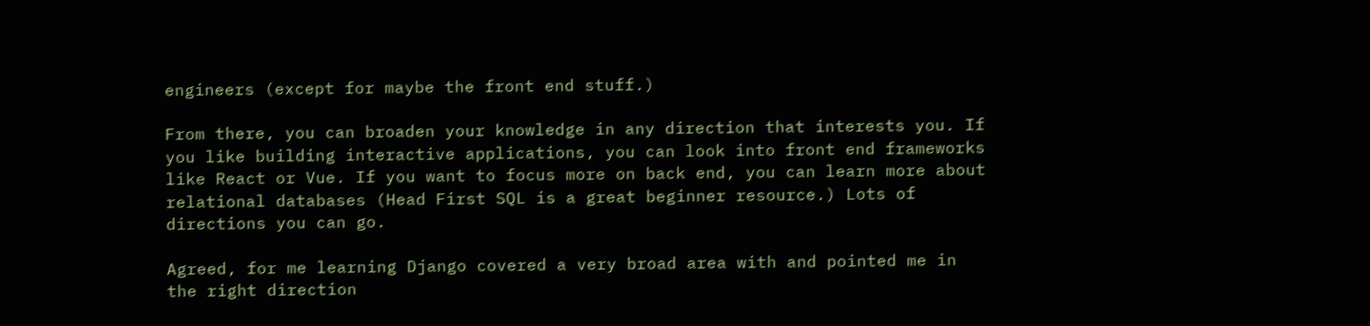engineers (except for maybe the front end stuff.)

From there, you can broaden your knowledge in any direction that interests you. If you like building interactive applications, you can look into front end frameworks like React or Vue. If you want to focus more on back end, you can learn more about relational databases (Head First SQL is a great beginner resource.) Lots of directions you can go.

Agreed, for me learning Django covered a very broad area with and pointed me in the right direction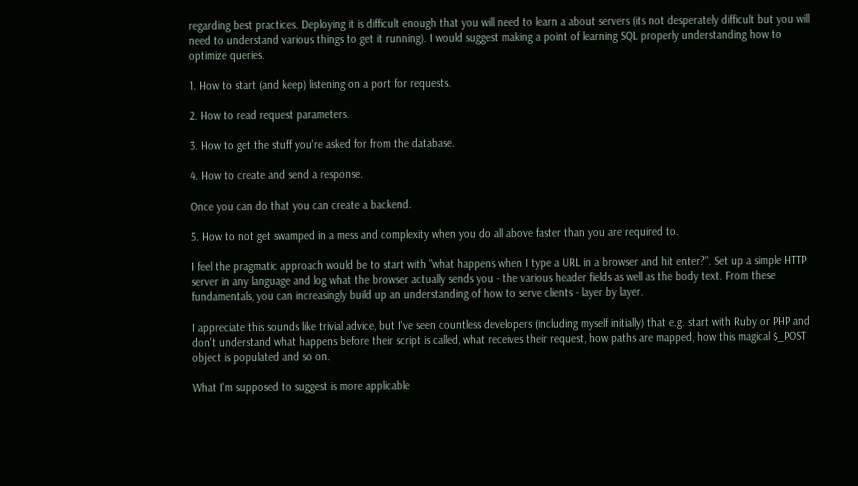regarding best practices. Deploying it is difficult enough that you will need to learn a about servers (its not desperately difficult but you will need to understand various things to get it running). I would suggest making a point of learning SQL properly understanding how to optimize queries.

1. How to start (and keep) listening on a port for requests.

2. How to read request parameters.

3. How to get the stuff you're asked for from the database.

4. How to create and send a response.

Once you can do that you can create a backend.

5. How to not get swamped in a mess and complexity when you do all above faster than you are required to.

I feel the pragmatic approach would be to start with "what happens when I type a URL in a browser and hit enter?". Set up a simple HTTP server in any language and log what the browser actually sends you - the various header fields as well as the body text. From these fundamentals, you can increasingly build up an understanding of how to serve clients - layer by layer.

I appreciate this sounds like trivial advice, but I've seen countless developers (including myself initially) that e.g. start with Ruby or PHP and don't understand what happens before their script is called, what receives their request, how paths are mapped, how this magical $_POST object is populated and so on.

What I'm supposed to suggest is more applicable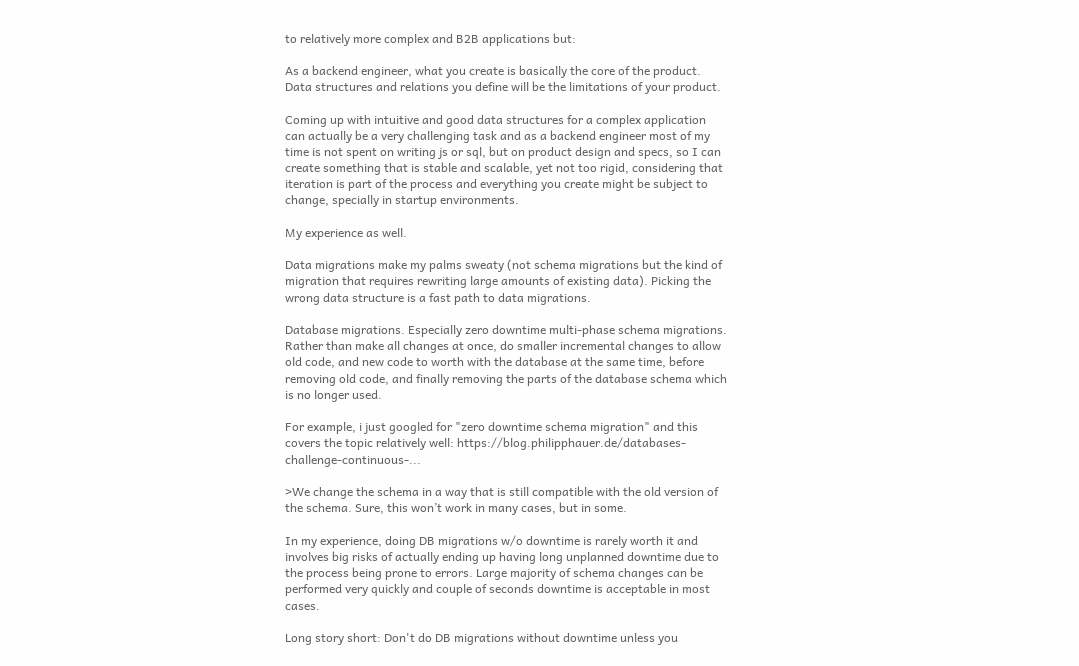to relatively more complex and B2B applications but:

As a backend engineer, what you create is basically the core of the product. Data structures and relations you define will be the limitations of your product.

Coming up with intuitive and good data structures for a complex application can actually be a very challenging task and as a backend engineer most of my time is not spent on writing js or sql, but on product design and specs, so I can create something that is stable and scalable, yet not too rigid, considering that iteration is part of the process and everything you create might be subject to change, specially in startup environments.

My experience as well.

Data migrations make my palms sweaty (not schema migrations but the kind of migration that requires rewriting large amounts of existing data). Picking the wrong data structure is a fast path to data migrations.

Database migrations. Especially zero downtime multi-phase schema migrations. Rather than make all changes at once, do smaller incremental changes to allow old code, and new code to worth with the database at the same time, before removing old code, and finally removing the parts of the database schema which is no longer used.

For example, i just googled for "zero downtime schema migration" and this covers the topic relatively well: https://blog.philipphauer.de/databases-challenge-continuous-...

>We change the schema in a way that is still compatible with the old version of the schema. Sure, this won’t work in many cases, but in some.

In my experience, doing DB migrations w/o downtime is rarely worth it and involves big risks of actually ending up having long unplanned downtime due to the process being prone to errors. Large majority of schema changes can be performed very quickly and couple of seconds downtime is acceptable in most cases.

Long story short: Don't do DB migrations without downtime unless you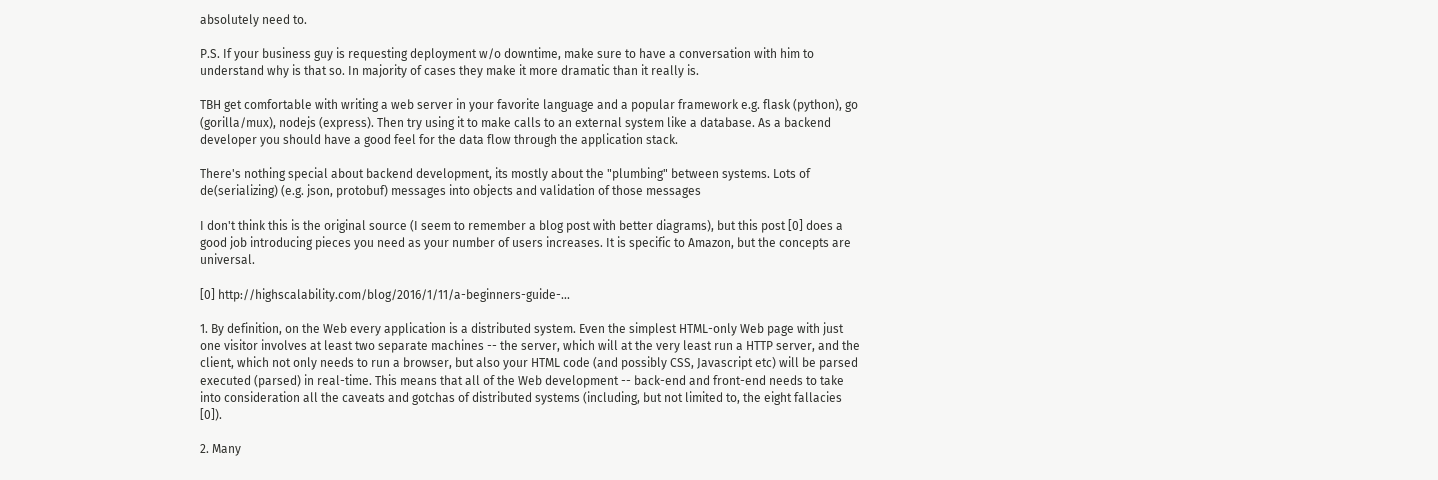absolutely need to.

P.S. If your business guy is requesting deployment w/o downtime, make sure to have a conversation with him to understand why is that so. In majority of cases they make it more dramatic than it really is.

TBH get comfortable with writing a web server in your favorite language and a popular framework e.g. flask (python), go (gorilla/mux), nodejs (express). Then try using it to make calls to an external system like a database. As a backend developer you should have a good feel for the data flow through the application stack.

There's nothing special about backend development, its mostly about the "plumbing" between systems. Lots of de(serializing) (e.g. json, protobuf) messages into objects and validation of those messages

I don't think this is the original source (I seem to remember a blog post with better diagrams), but this post [0] does a good job introducing pieces you need as your number of users increases. It is specific to Amazon, but the concepts are universal.

[0] http://highscalability.com/blog/2016/1/11/a-beginners-guide-...

1. By definition, on the Web every application is a distributed system. Even the simplest HTML-only Web page with just one visitor involves at least two separate machines -- the server, which will at the very least run a HTTP server, and the client, which not only needs to run a browser, but also your HTML code (and possibly CSS, Javascript etc) will be parsed executed (parsed) in real-time. This means that all of the Web development -- back-end and front-end needs to take into consideration all the caveats and gotchas of distributed systems (including, but not limited to, the eight fallacies [0]).

2. Many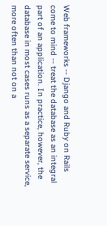Web frameworks -- Django and Ruby on Rails come to mind -- treat the database as an integral part of an application. In practice, however, the database in most cases runs as a separate service, more often than not on a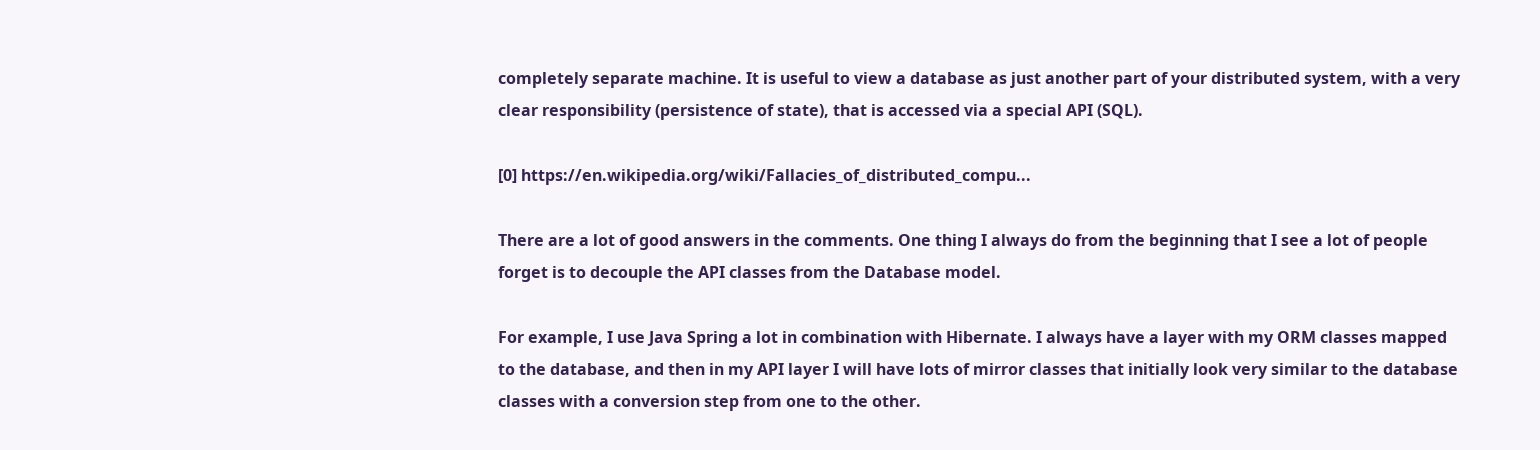completely separate machine. It is useful to view a database as just another part of your distributed system, with a very clear responsibility (persistence of state), that is accessed via a special API (SQL).

[0] https://en.wikipedia.org/wiki/Fallacies_of_distributed_compu...

There are a lot of good answers in the comments. One thing I always do from the beginning that I see a lot of people forget is to decouple the API classes from the Database model.

For example, I use Java Spring a lot in combination with Hibernate. I always have a layer with my ORM classes mapped to the database, and then in my API layer I will have lots of mirror classes that initially look very similar to the database classes with a conversion step from one to the other.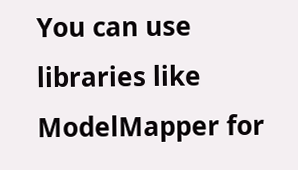You can use libraries like ModelMapper for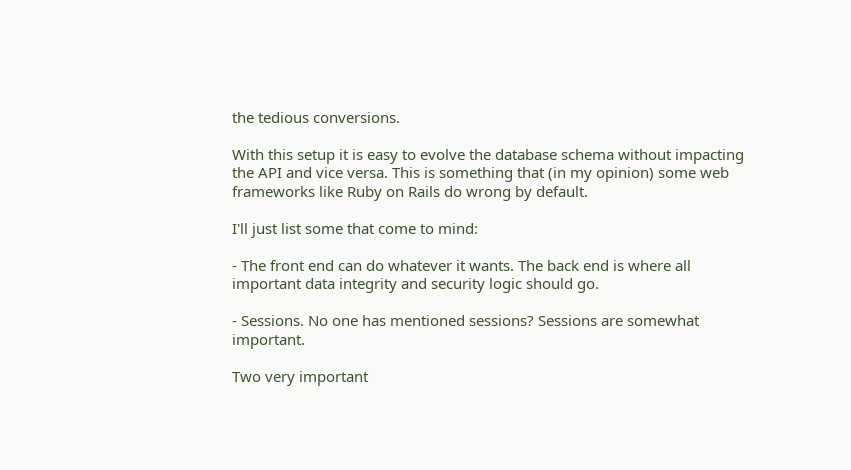the tedious conversions.

With this setup it is easy to evolve the database schema without impacting the API and vice versa. This is something that (in my opinion) some web frameworks like Ruby on Rails do wrong by default.

I'll just list some that come to mind:

- The front end can do whatever it wants. The back end is where all important data integrity and security logic should go.

- Sessions. No one has mentioned sessions? Sessions are somewhat important.

Two very important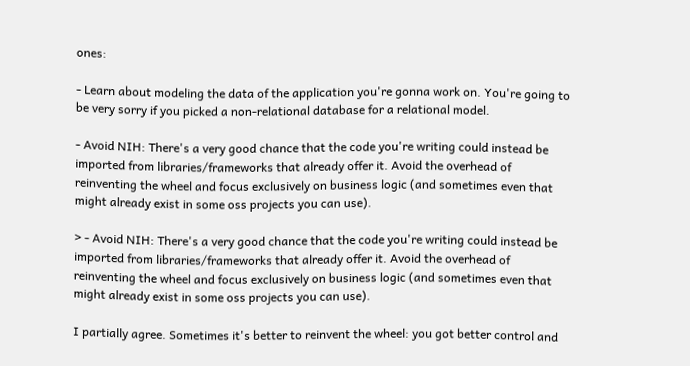ones:

- Learn about modeling the data of the application you're gonna work on. You're going to be very sorry if you picked a non-relational database for a relational model.

- Avoid NIH: There's a very good chance that the code you're writing could instead be imported from libraries/frameworks that already offer it. Avoid the overhead of reinventing the wheel and focus exclusively on business logic (and sometimes even that might already exist in some oss projects you can use).

> - Avoid NIH: There's a very good chance that the code you're writing could instead be imported from libraries/frameworks that already offer it. Avoid the overhead of reinventing the wheel and focus exclusively on business logic (and sometimes even that might already exist in some oss projects you can use).

I partially agree. Sometimes it's better to reinvent the wheel: you got better control and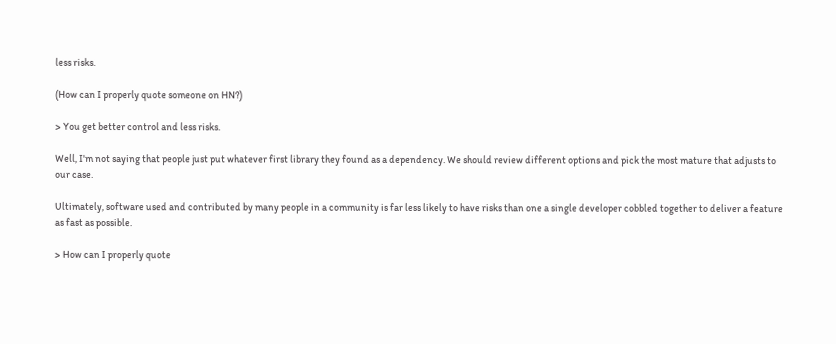less risks.

(How can I properly quote someone on HN?)

> You get better control and less risks.

Well, I'm not saying that people just put whatever first library they found as a dependency. We should review different options and pick the most mature that adjusts to our case.

Ultimately, software used and contributed by many people in a community is far less likely to have risks than one a single developer cobbled together to deliver a feature as fast as possible.

> How can I properly quote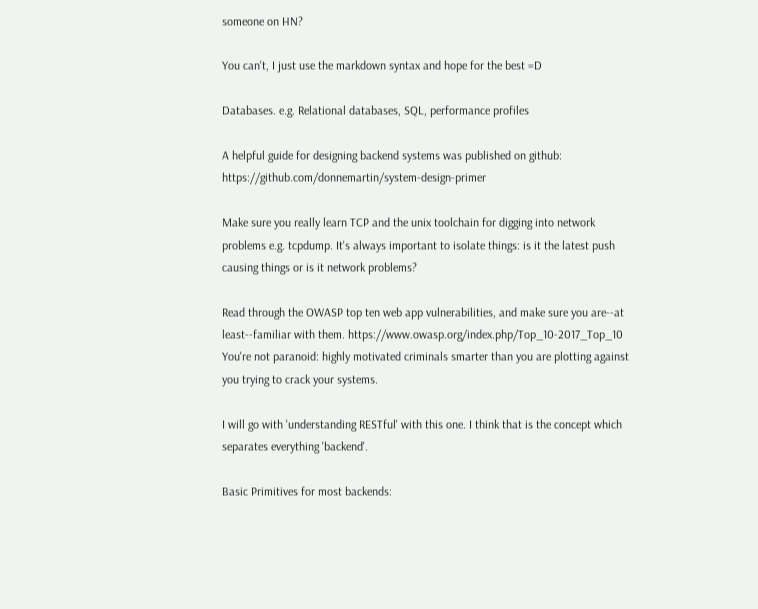someone on HN?

You can't, I just use the markdown syntax and hope for the best =D

Databases. e.g. Relational databases, SQL, performance profiles

A helpful guide for designing backend systems was published on github: https://github.com/donnemartin/system-design-primer

Make sure you really learn TCP and the unix toolchain for digging into network problems e.g. tcpdump. It's always important to isolate things: is it the latest push causing things or is it network problems?

Read through the OWASP top ten web app vulnerabilities, and make sure you are--at least--familiar with them. https://www.owasp.org/index.php/Top_10-2017_Top_10 You're not paranoid: highly motivated criminals smarter than you are plotting against you trying to crack your systems.

I will go with 'understanding RESTful' with this one. I think that is the concept which separates everything 'backend'.

Basic Primitives for most backends: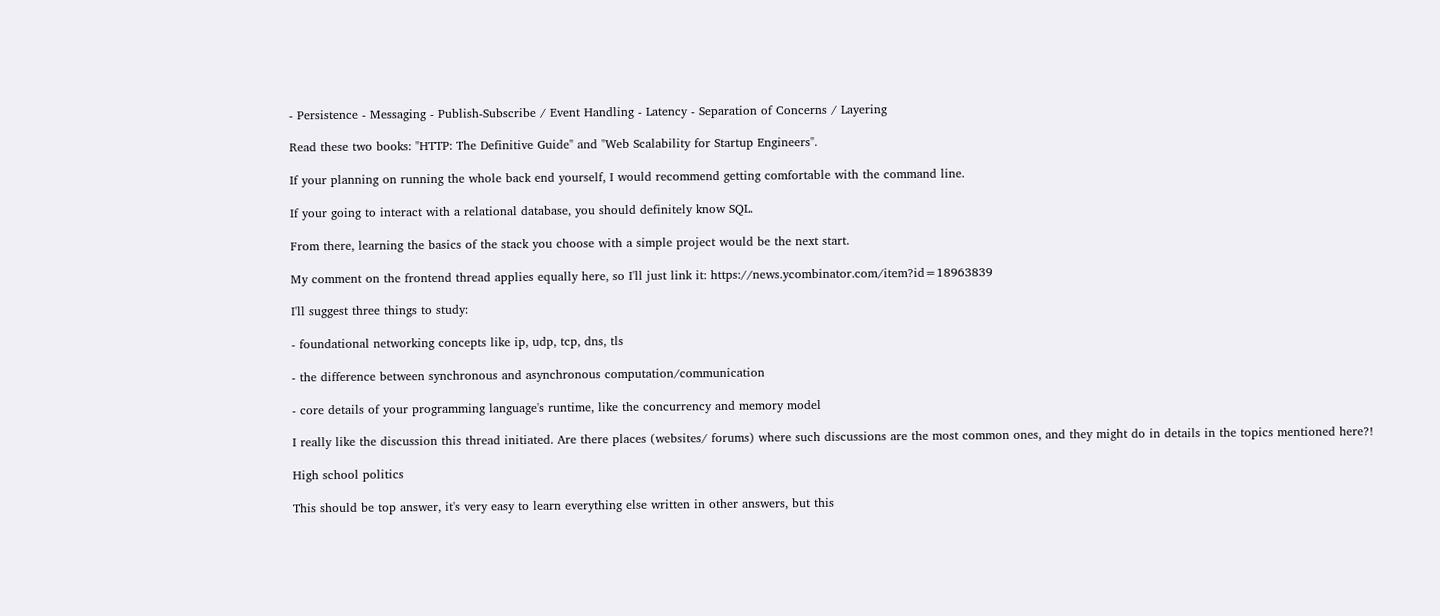- Persistence - Messaging - Publish-Subscribe / Event Handling - Latency - Separation of Concerns / Layering

Read these two books: "HTTP: The Definitive Guide" and "Web Scalability for Startup Engineers".

If your planning on running the whole back end yourself, I would recommend getting comfortable with the command line.

If your going to interact with a relational database, you should definitely know SQL.

From there, learning the basics of the stack you choose with a simple project would be the next start.

My comment on the frontend thread applies equally here, so I'll just link it: https://news.ycombinator.com/item?id=18963839

I'll suggest three things to study:

- foundational networking concepts like ip, udp, tcp, dns, tls

- the difference between synchronous and asynchronous computation/communication

- core details of your programming language's runtime, like the concurrency and memory model

I really like the discussion this thread initiated. Are there places (websites/ forums) where such discussions are the most common ones, and they might do in details in the topics mentioned here?!

High school politics

This should be top answer, it's very easy to learn everything else written in other answers, but this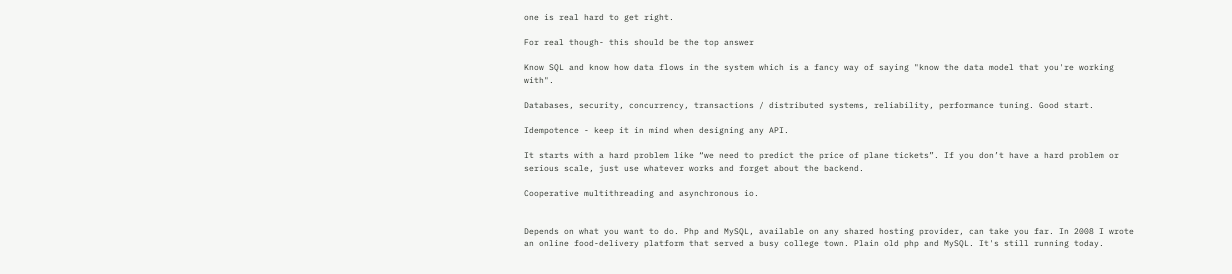one is real hard to get right.

For real though- this should be the top answer

Know SQL and know how data flows in the system which is a fancy way of saying "know the data model that you're working with".

Databases, security, concurrency, transactions / distributed systems, reliability, performance tuning. Good start.

Idempotence - keep it in mind when designing any API.

It starts with a hard problem like “we need to predict the price of plane tickets”. If you don’t have a hard problem or serious scale, just use whatever works and forget about the backend.

Cooperative multithreading and asynchronous io.


Depends on what you want to do. Php and MySQL, available on any shared hosting provider, can take you far. In 2008 I wrote an online food-delivery platform that served a busy college town. Plain old php and MySQL. It's still running today.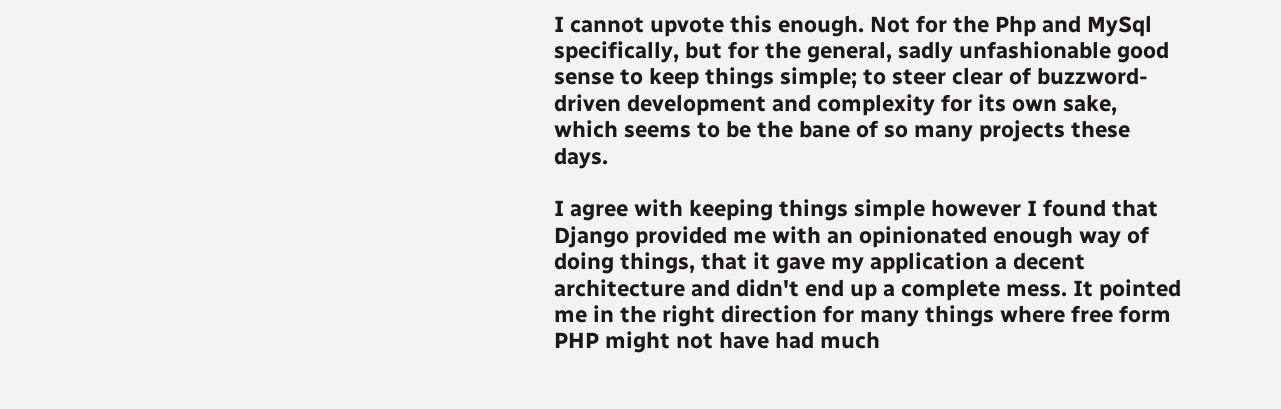I cannot upvote this enough. Not for the Php and MySql specifically, but for the general, sadly unfashionable good sense to keep things simple; to steer clear of buzzword-driven development and complexity for its own sake, which seems to be the bane of so many projects these days.

I agree with keeping things simple however I found that Django provided me with an opinionated enough way of doing things, that it gave my application a decent architecture and didn't end up a complete mess. It pointed me in the right direction for many things where free form PHP might not have had much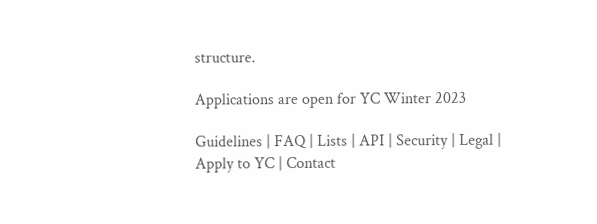structure.

Applications are open for YC Winter 2023

Guidelines | FAQ | Lists | API | Security | Legal | Apply to YC | Contact